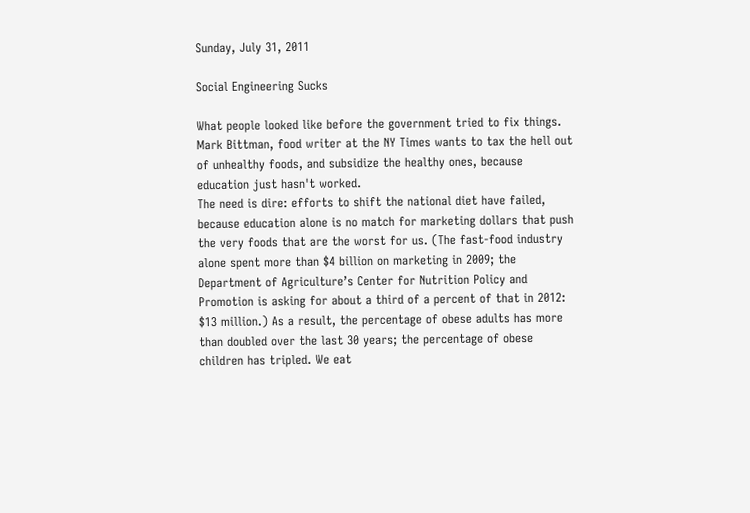Sunday, July 31, 2011

Social Engineering Sucks

What people looked like before the government tried to fix things.
Mark Bittman, food writer at the NY Times wants to tax the hell out of unhealthy foods, and subsidize the healthy ones, because education just hasn't worked.
The need is dire: efforts to shift the national diet have failed, because education alone is no match for marketing dollars that push the very foods that are the worst for us. (The fast-food industry alone spent more than $4 billion on marketing in 2009; the Department of Agriculture’s Center for Nutrition Policy and Promotion is asking for about a third of a percent of that in 2012: $13 million.) As a result, the percentage of obese adults has more than doubled over the last 30 years; the percentage of obese children has tripled. We eat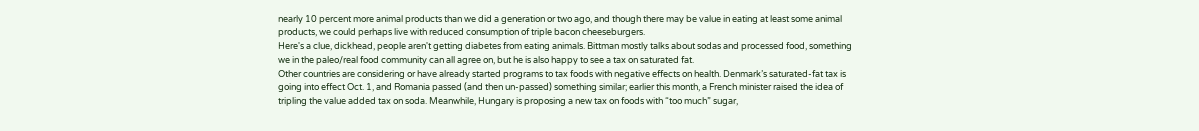nearly 10 percent more animal products than we did a generation or two ago, and though there may be value in eating at least some animal products, we could perhaps live with reduced consumption of triple bacon cheeseburgers.
Here's a clue, dickhead, people aren't getting diabetes from eating animals. Bittman mostly talks about sodas and processed food, something we in the paleo/real food community can all agree on, but he is also happy to see a tax on saturated fat.
Other countries are considering or have already started programs to tax foods with negative effects on health. Denmark’s saturated-fat tax is going into effect Oct. 1, and Romania passed (and then un-passed) something similar; earlier this month, a French minister raised the idea of tripling the value added tax on soda. Meanwhile, Hungary is proposing a new tax on foods with “too much” sugar,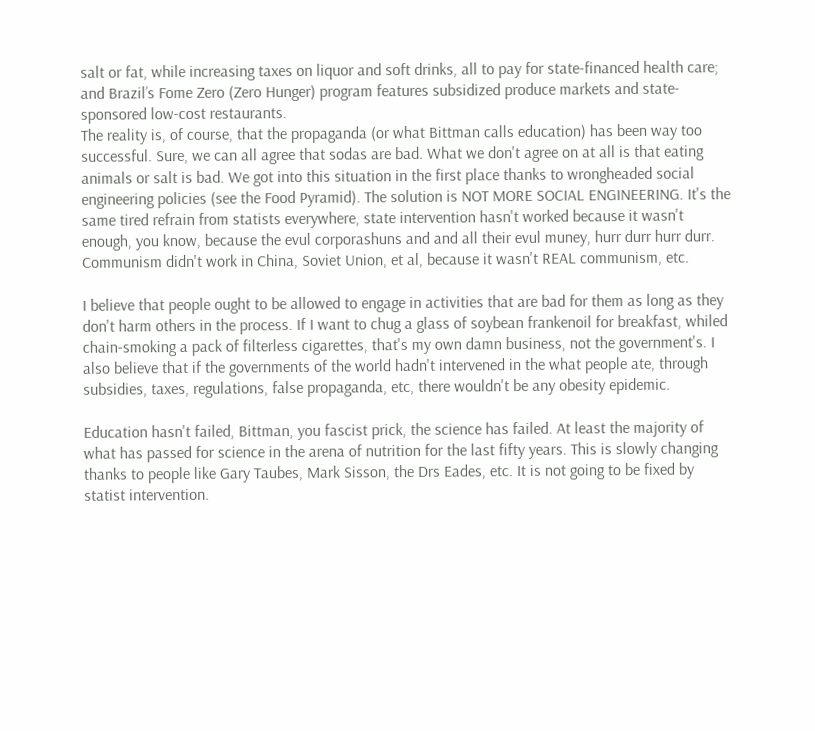salt or fat, while increasing taxes on liquor and soft drinks, all to pay for state-financed health care; and Brazil’s Fome Zero (Zero Hunger) program features subsidized produce markets and state-sponsored low-cost restaurants.
The reality is, of course, that the propaganda (or what Bittman calls education) has been way too successful. Sure, we can all agree that sodas are bad. What we don't agree on at all is that eating animals or salt is bad. We got into this situation in the first place thanks to wrongheaded social engineering policies (see the Food Pyramid). The solution is NOT MORE SOCIAL ENGINEERING. It's the same tired refrain from statists everywhere, state intervention hasn't worked because it wasn't enough, you know, because the evul corporashuns and and all their evul muney, hurr durr hurr durr. Communism didn't work in China, Soviet Union, et al, because it wasn't REAL communism, etc.

I believe that people ought to be allowed to engage in activities that are bad for them as long as they don't harm others in the process. If I want to chug a glass of soybean frankenoil for breakfast, whiled chain-smoking a pack of filterless cigarettes, that's my own damn business, not the government's. I also believe that if the governments of the world hadn't intervened in the what people ate, through subsidies, taxes, regulations, false propaganda, etc, there wouldn't be any obesity epidemic.

Education hasn't failed, Bittman, you fascist prick, the science has failed. At least the majority of what has passed for science in the arena of nutrition for the last fifty years. This is slowly changing thanks to people like Gary Taubes, Mark Sisson, the Drs Eades, etc. It is not going to be fixed by statist intervention.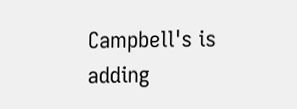Campbell's is adding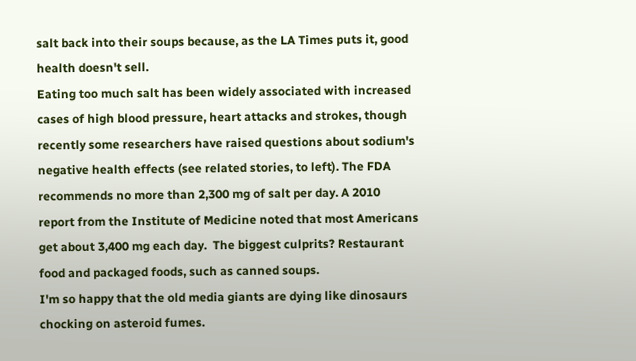salt back into their soups because, as the LA Times puts it, good health doesn't sell.
Eating too much salt has been widely associated with increased cases of high blood pressure, heart attacks and strokes, though recently some researchers have raised questions about sodium's negative health effects (see related stories, to left). The FDA recommends no more than 2,300 mg of salt per day. A 2010 report from the Institute of Medicine noted that most Americans get about 3,400 mg each day.  The biggest culprits? Restaurant food and packaged foods, such as canned soups.
I'm so happy that the old media giants are dying like dinosaurs chocking on asteroid fumes.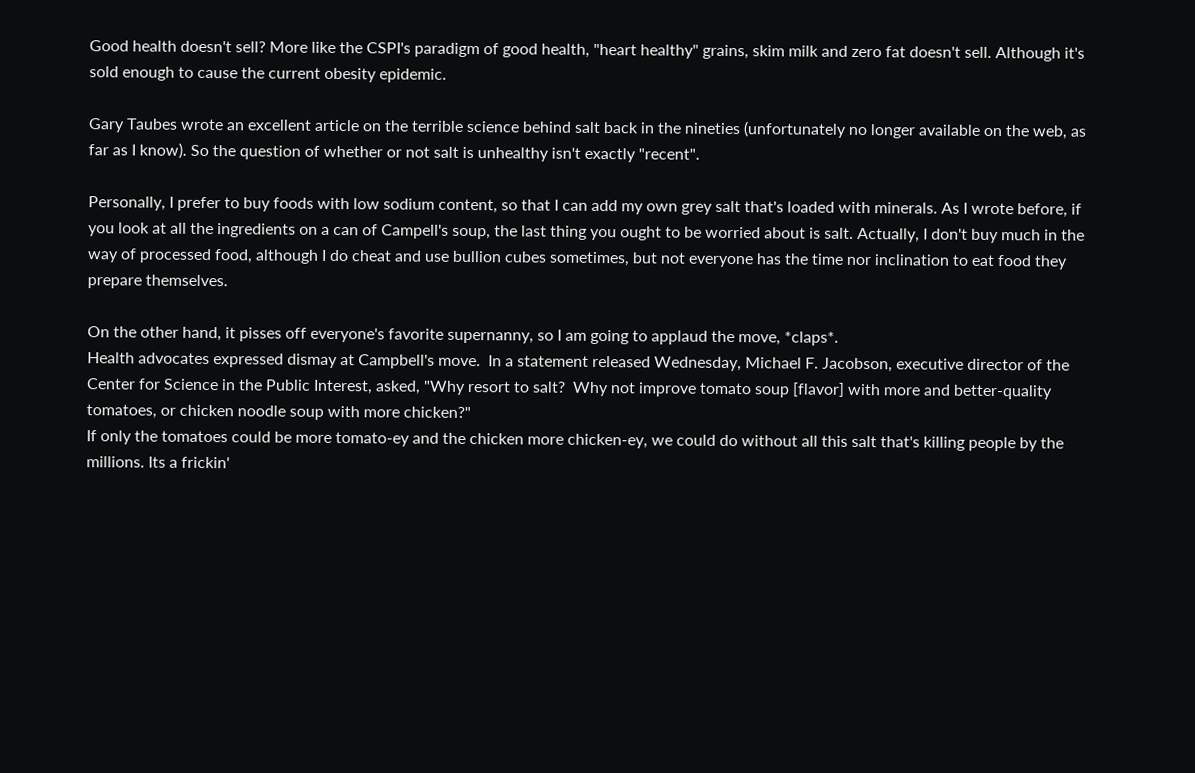Good health doesn't sell? More like the CSPI's paradigm of good health, "heart healthy" grains, skim milk and zero fat doesn't sell. Although it's sold enough to cause the current obesity epidemic.

Gary Taubes wrote an excellent article on the terrible science behind salt back in the nineties (unfortunately no longer available on the web, as far as I know). So the question of whether or not salt is unhealthy isn't exactly "recent".

Personally, I prefer to buy foods with low sodium content, so that I can add my own grey salt that's loaded with minerals. As I wrote before, if you look at all the ingredients on a can of Campell's soup, the last thing you ought to be worried about is salt. Actually, I don't buy much in the way of processed food, although I do cheat and use bullion cubes sometimes, but not everyone has the time nor inclination to eat food they prepare themselves.

On the other hand, it pisses off everyone's favorite supernanny, so I am going to applaud the move, *claps*.
Health advocates expressed dismay at Campbell's move.  In a statement released Wednesday, Michael F. Jacobson, executive director of the Center for Science in the Public Interest, asked, "Why resort to salt?  Why not improve tomato soup [flavor] with more and better-quality tomatoes, or chicken noodle soup with more chicken?"
If only the tomatoes could be more tomato-ey and the chicken more chicken-ey, we could do without all this salt that's killing people by the millions. Its a frickin'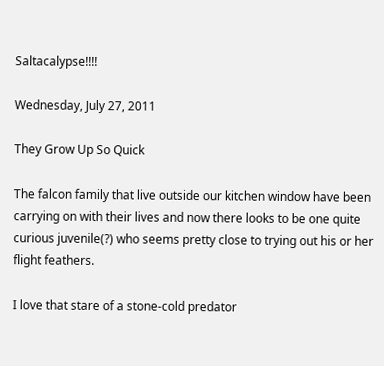Saltacalypse!!!!

Wednesday, July 27, 2011

They Grow Up So Quick

The falcon family that live outside our kitchen window have been carrying on with their lives and now there looks to be one quite curious juvenile(?) who seems pretty close to trying out his or her flight feathers.

I love that stare of a stone-cold predator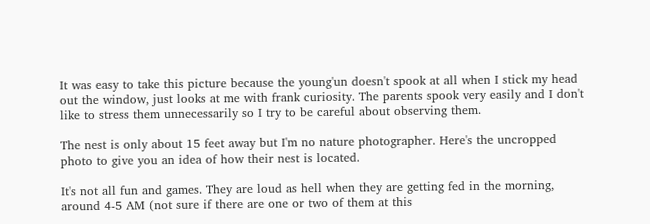It was easy to take this picture because the young'un doesn't spook at all when I stick my head out the window, just looks at me with frank curiosity. The parents spook very easily and I don't like to stress them unnecessarily so I try to be careful about observing them.

The nest is only about 15 feet away but I'm no nature photographer. Here's the uncropped photo to give you an idea of how their nest is located.

It's not all fun and games. They are loud as hell when they are getting fed in the morning, around 4-5 AM (not sure if there are one or two of them at this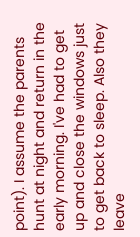point). I assume the parents hunt at night and return in the early morning. I've had to get up and close the windows just to get back to sleep. Also they leave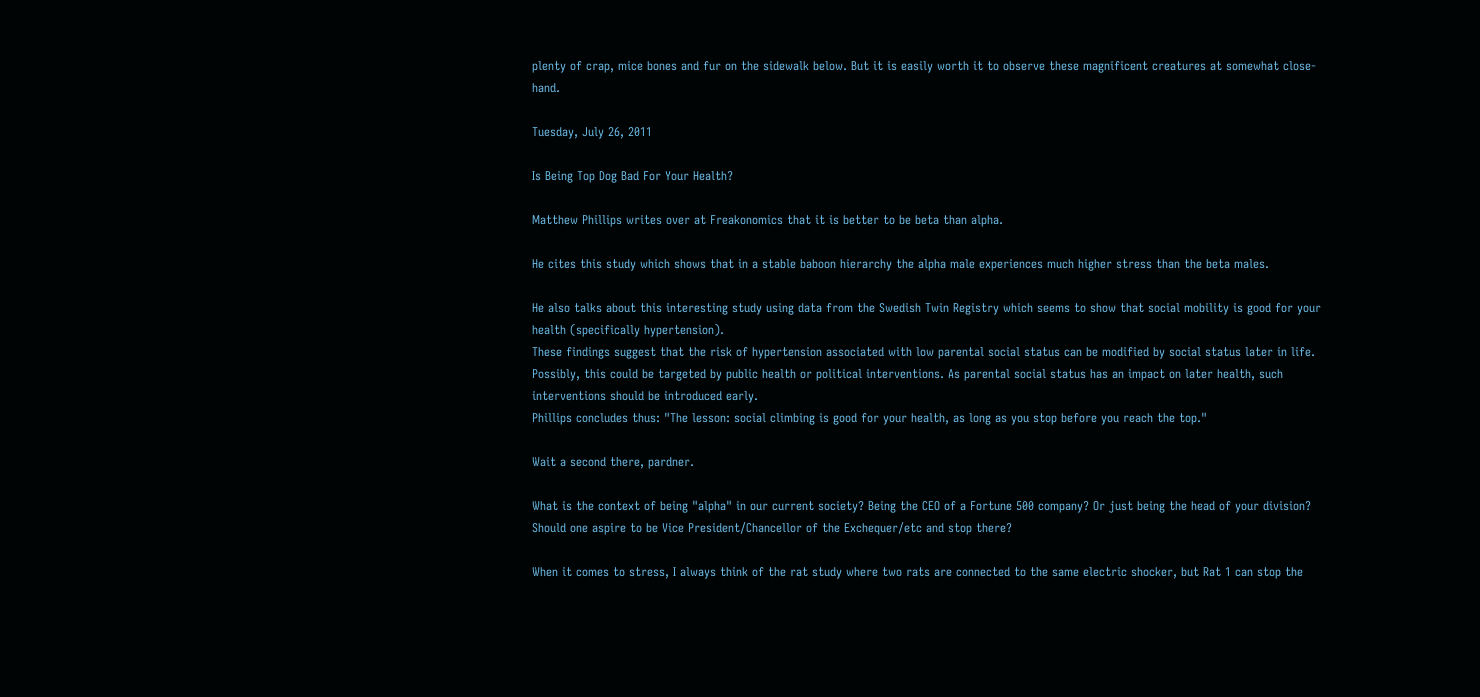plenty of crap, mice bones and fur on the sidewalk below. But it is easily worth it to observe these magnificent creatures at somewhat close-hand.

Tuesday, July 26, 2011

Is Being Top Dog Bad For Your Health?

Matthew Phillips writes over at Freakonomics that it is better to be beta than alpha.

He cites this study which shows that in a stable baboon hierarchy the alpha male experiences much higher stress than the beta males.

He also talks about this interesting study using data from the Swedish Twin Registry which seems to show that social mobility is good for your health (specifically hypertension).
These findings suggest that the risk of hypertension associated with low parental social status can be modified by social status later in life. Possibly, this could be targeted by public health or political interventions. As parental social status has an impact on later health, such interventions should be introduced early.
Phillips concludes thus: "The lesson: social climbing is good for your health, as long as you stop before you reach the top."

Wait a second there, pardner.

What is the context of being "alpha" in our current society? Being the CEO of a Fortune 500 company? Or just being the head of your division? Should one aspire to be Vice President/Chancellor of the Exchequer/etc and stop there?

When it comes to stress, I always think of the rat study where two rats are connected to the same electric shocker, but Rat 1 can stop the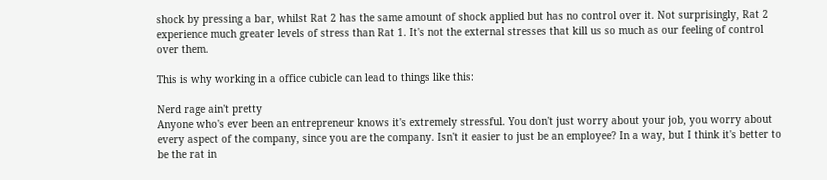shock by pressing a bar, whilst Rat 2 has the same amount of shock applied but has no control over it. Not surprisingly, Rat 2 experience much greater levels of stress than Rat 1. It's not the external stresses that kill us so much as our feeling of control over them.

This is why working in a office cubicle can lead to things like this:

Nerd rage ain't pretty
Anyone who's ever been an entrepreneur knows it's extremely stressful. You don't just worry about your job, you worry about every aspect of the company, since you are the company. Isn't it easier to just be an employee? In a way, but I think it's better to be the rat in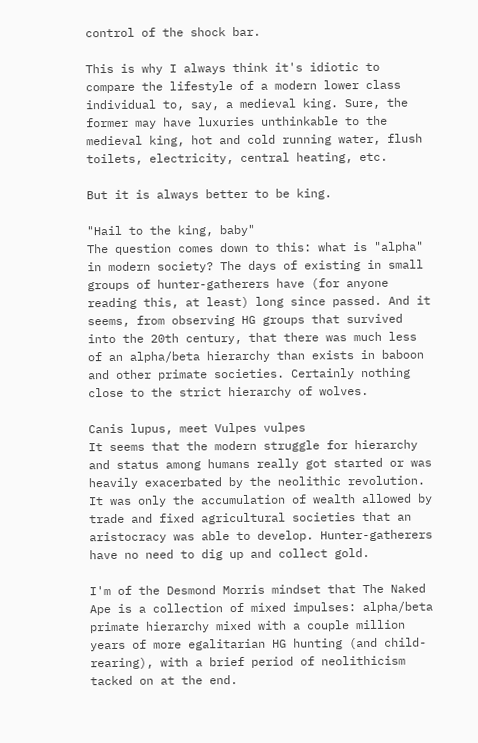control of the shock bar.

This is why I always think it's idiotic to compare the lifestyle of a modern lower class individual to, say, a medieval king. Sure, the former may have luxuries unthinkable to the medieval king, hot and cold running water, flush toilets, electricity, central heating, etc.

But it is always better to be king.

"Hail to the king, baby"
The question comes down to this: what is "alpha" in modern society? The days of existing in small groups of hunter-gatherers have (for anyone reading this, at least) long since passed. And it seems, from observing HG groups that survived into the 20th century, that there was much less of an alpha/beta hierarchy than exists in baboon and other primate societies. Certainly nothing close to the strict hierarchy of wolves.

Canis lupus, meet Vulpes vulpes
It seems that the modern struggle for hierarchy and status among humans really got started or was heavily exacerbated by the neolithic revolution. It was only the accumulation of wealth allowed by trade and fixed agricultural societies that an aristocracy was able to develop. Hunter-gatherers have no need to dig up and collect gold.

I'm of the Desmond Morris mindset that The Naked Ape is a collection of mixed impulses: alpha/beta primate hierarchy mixed with a couple million years of more egalitarian HG hunting (and child-rearing), with a brief period of neolithicism tacked on at the end.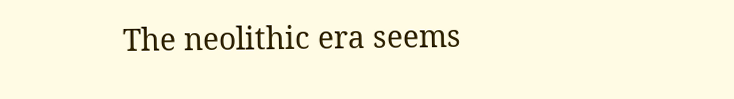The neolithic era seems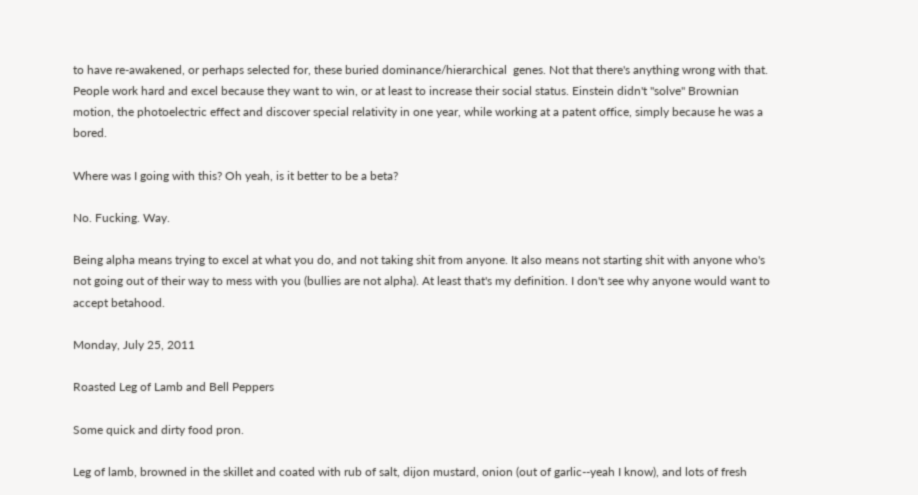to have re-awakened, or perhaps selected for, these buried dominance/hierarchical  genes. Not that there's anything wrong with that. People work hard and excel because they want to win, or at least to increase their social status. Einstein didn't "solve" Brownian motion, the photoelectric effect and discover special relativity in one year, while working at a patent office, simply because he was a bored.

Where was I going with this? Oh yeah, is it better to be a beta?

No. Fucking. Way.

Being alpha means trying to excel at what you do, and not taking shit from anyone. It also means not starting shit with anyone who's not going out of their way to mess with you (bullies are not alpha). At least that's my definition. I don't see why anyone would want to accept betahood.

Monday, July 25, 2011

Roasted Leg of Lamb and Bell Peppers

Some quick and dirty food pron.

Leg of lamb, browned in the skillet and coated with rub of salt, dijon mustard, onion (out of garlic--yeah I know), and lots of fresh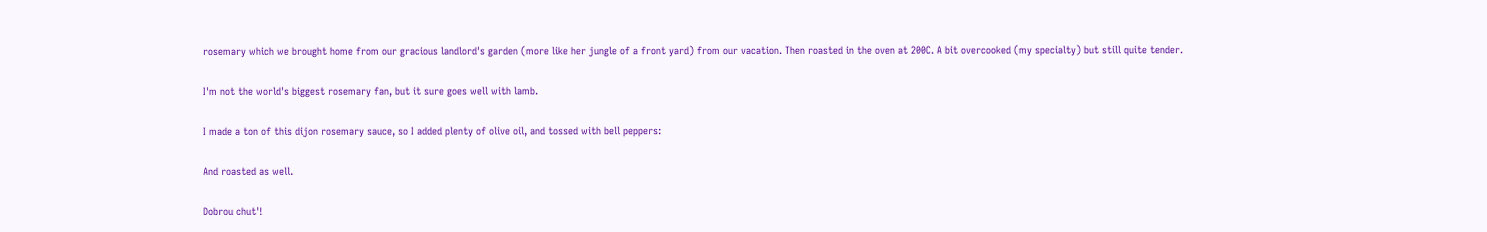rosemary which we brought home from our gracious landlord's garden (more like her jungle of a front yard) from our vacation. Then roasted in the oven at 200C. A bit overcooked (my specialty) but still quite tender.

I'm not the world's biggest rosemary fan, but it sure goes well with lamb.

I made a ton of this dijon rosemary sauce, so I added plenty of olive oil, and tossed with bell peppers:

And roasted as well.

Dobrou chut'!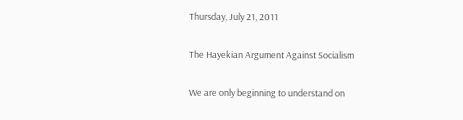Thursday, July 21, 2011

The Hayekian Argument Against Socialism

We are only beginning to understand on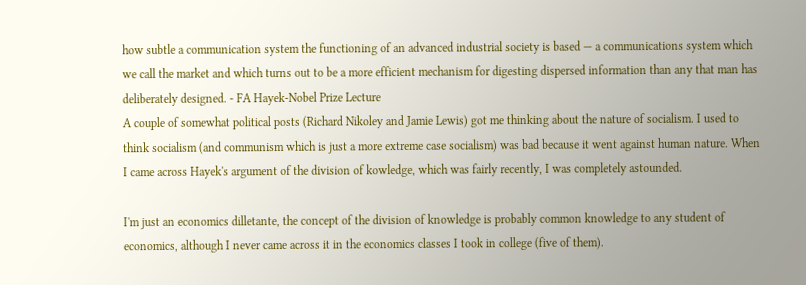how subtle a communication system the functioning of an advanced industrial society is based — a communications system which we call the market and which turns out to be a more efficient mechanism for digesting dispersed information than any that man has deliberately designed. - FA Hayek-Nobel Prize Lecture
A couple of somewhat political posts (Richard Nikoley and Jamie Lewis) got me thinking about the nature of socialism. I used to think socialism (and communism which is just a more extreme case socialism) was bad because it went against human nature. When I came across Hayek's argument of the division of kowledge, which was fairly recently, I was completely astounded.

I'm just an economics dilletante, the concept of the division of knowledge is probably common knowledge to any student of economics, although I never came across it in the economics classes I took in college (five of them).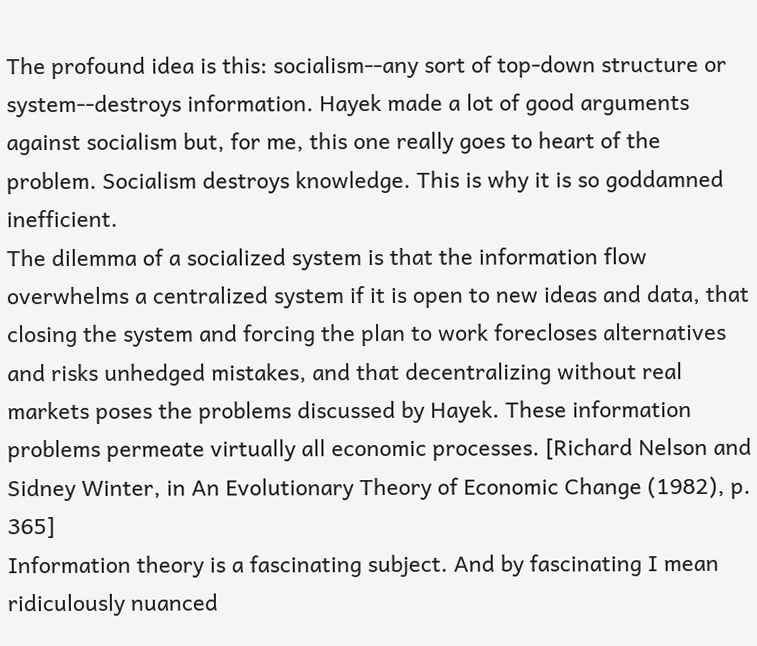The profound idea is this: socialism--any sort of top-down structure or system--destroys information. Hayek made a lot of good arguments against socialism but, for me, this one really goes to heart of the problem. Socialism destroys knowledge. This is why it is so goddamned inefficient.
The dilemma of a socialized system is that the information flow overwhelms a centralized system if it is open to new ideas and data, that closing the system and forcing the plan to work forecloses alternatives and risks unhedged mistakes, and that decentralizing without real markets poses the problems discussed by Hayek. These information problems permeate virtually all economic processes. [Richard Nelson and Sidney Winter, in An Evolutionary Theory of Economic Change (1982), p. 365]
Information theory is a fascinating subject. And by fascinating I mean ridiculously nuanced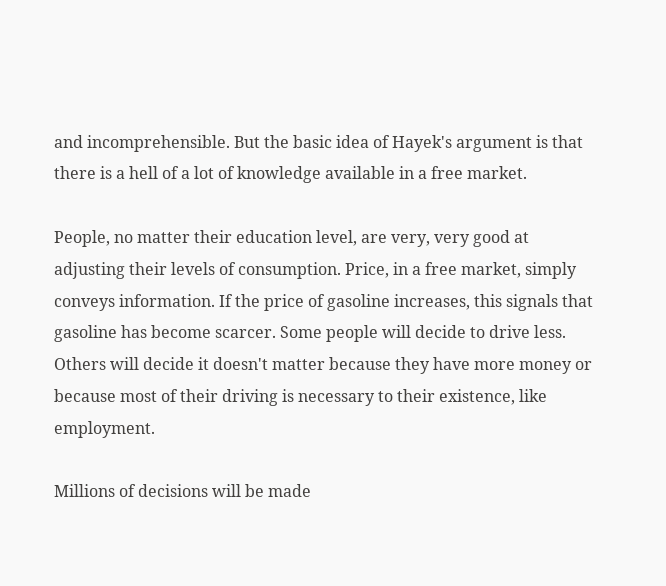and incomprehensible. But the basic idea of Hayek's argument is that there is a hell of a lot of knowledge available in a free market.

People, no matter their education level, are very, very good at adjusting their levels of consumption. Price, in a free market, simply conveys information. If the price of gasoline increases, this signals that gasoline has become scarcer. Some people will decide to drive less. Others will decide it doesn't matter because they have more money or because most of their driving is necessary to their existence, like employment.

Millions of decisions will be made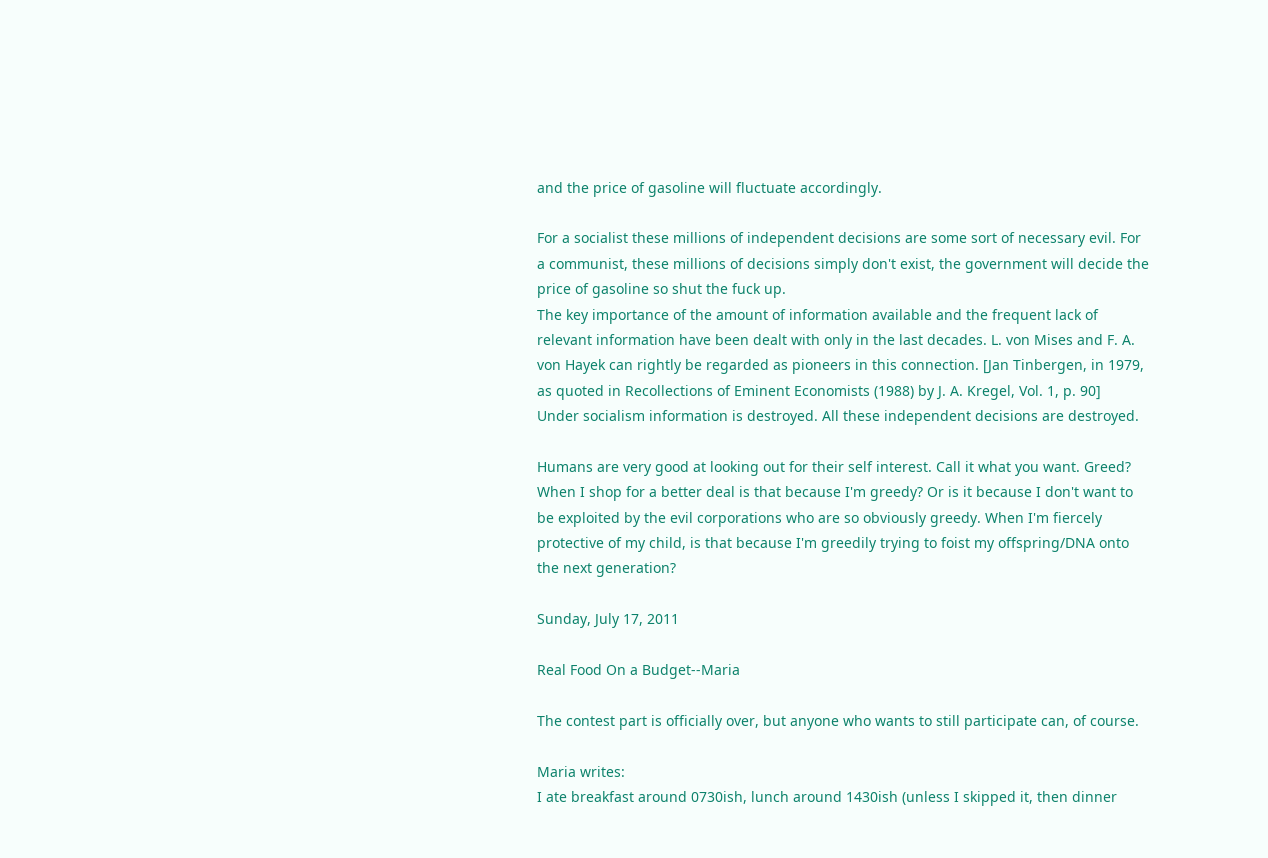and the price of gasoline will fluctuate accordingly.

For a socialist these millions of independent decisions are some sort of necessary evil. For a communist, these millions of decisions simply don't exist, the government will decide the price of gasoline so shut the fuck up.
The key importance of the amount of information available and the frequent lack of relevant information have been dealt with only in the last decades. L. von Mises and F. A. von Hayek can rightly be regarded as pioneers in this connection. [Jan Tinbergen, in 1979, as quoted in Recollections of Eminent Economists (1988) by J. A. Kregel, Vol. 1, p. 90]
Under socialism information is destroyed. All these independent decisions are destroyed.

Humans are very good at looking out for their self interest. Call it what you want. Greed? When I shop for a better deal is that because I'm greedy? Or is it because I don't want to be exploited by the evil corporations who are so obviously greedy. When I'm fiercely protective of my child, is that because I'm greedily trying to foist my offspring/DNA onto the next generation?

Sunday, July 17, 2011

Real Food On a Budget--Maria

The contest part is officially over, but anyone who wants to still participate can, of course.

Maria writes:
I ate breakfast around 0730ish, lunch around 1430ish (unless I skipped it, then dinner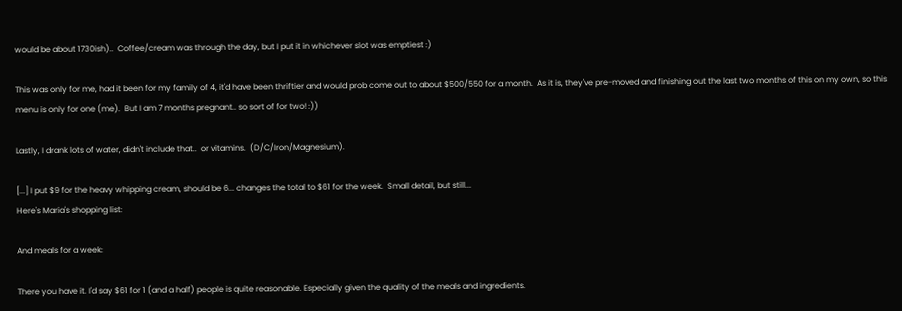would be about 1730ish)..  Coffee/cream was through the day, but I put it in whichever slot was emptiest :)

This was only for me, had it been for my family of 4, it'd have been thriftier and would prob come out to about $500/550 for a month.  As it is, they've pre-moved and finishing out the last two months of this on my own, so this menu is only for one (me).  But I am 7 months pregnant.. so sort of for two! :))

Lastly, I drank lots of water, didn't include that..  or vitamins.  (D/C/Iron/Magnesium).

[...] I put $9 for the heavy whipping cream, should be 6... changes the total to $61 for the week.  Small detail, but still...
Here's Maria's shopping list:

And meals for a week:

There you have it. I'd say $61 for 1 (and a half) people is quite reasonable. Especially given the quality of the meals and ingredients.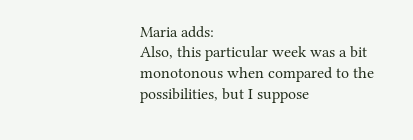Maria adds:
Also, this particular week was a bit monotonous when compared to the possibilities, but I suppose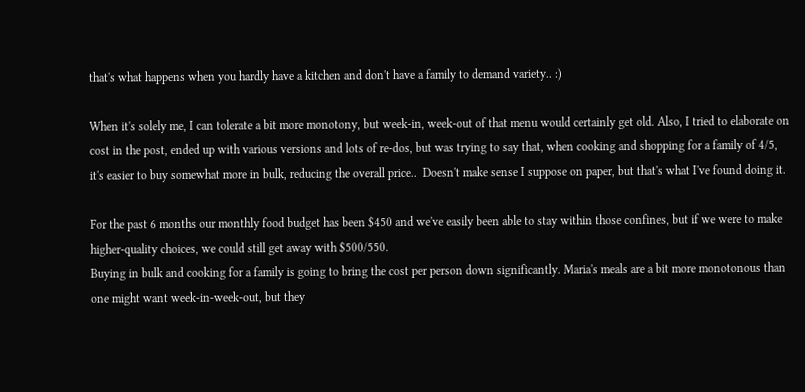that's what happens when you hardly have a kitchen and don't have a family to demand variety.. :)

When it's solely me, I can tolerate a bit more monotony, but week-in, week-out of that menu would certainly get old. Also, I tried to elaborate on cost in the post, ended up with various versions and lots of re-dos, but was trying to say that, when cooking and shopping for a family of 4/5, it's easier to buy somewhat more in bulk, reducing the overall price..  Doesn't make sense I suppose on paper, but that's what I've found doing it.

For the past 6 months our monthly food budget has been $450 and we've easily been able to stay within those confines, but if we were to make higher-quality choices, we could still get away with $500/550.
Buying in bulk and cooking for a family is going to bring the cost per person down significantly. Maria's meals are a bit more monotonous than one might want week-in-week-out, but they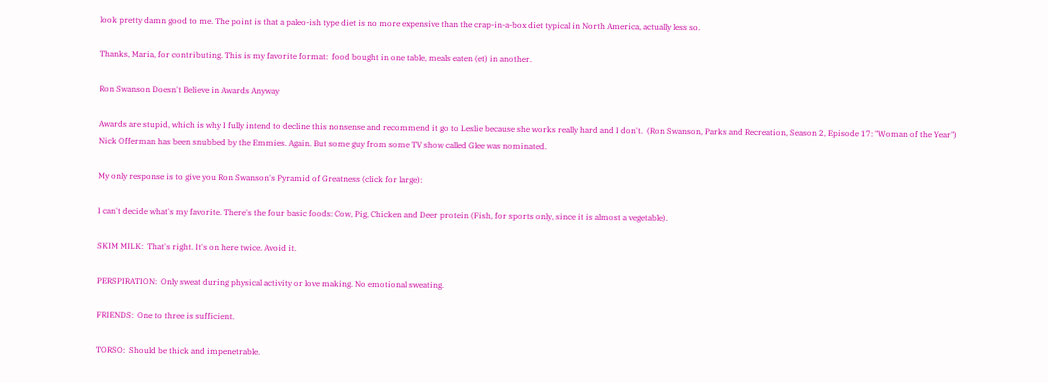look pretty damn good to me. The point is that a paleo-ish type diet is no more expensive than the crap-in-a-box diet typical in North America, actually less so.

Thanks, Maria, for contributing. This is my favorite format:  food bought in one table, meals eaten (et) in another.

Ron Swanson Doesn't Believe in Awards Anyway

Awards are stupid, which is why I fully intend to decline this nonsense and recommend it go to Leslie because she works really hard and I don't.  (Ron Swanson, Parks and Recreation, Season 2, Episode 17: "Woman of the Year")
Nick Offerman has been snubbed by the Emmies. Again. But some guy from some TV show called Glee was nominated.

My only response is to give you Ron Swanson's Pyramid of Greatness (click for large):

I can't decide what's my favorite. There's the four basic foods: Cow, Pig, Chicken and Deer protein (Fish, for sports only, since it is almost a vegetable).

SKIM MILK:  That's right. It's on here twice. Avoid it.

PERSPIRATION:  Only sweat during physical activity or love making. No emotional sweating.

FRIENDS:  One to three is sufficient.

TORSO:  Should be thick and impenetrable.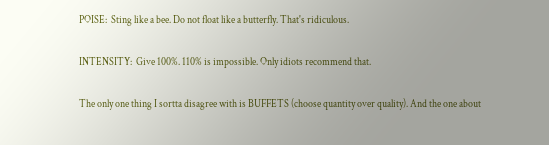POISE:  Sting like a bee. Do not float like a butterfly. That's ridiculous.

INTENSITY:  Give 100%. 110% is impossible. Only idiots recommend that.

The only one thing I sortta disagree with is BUFFETS (choose quantity over quality). And the one about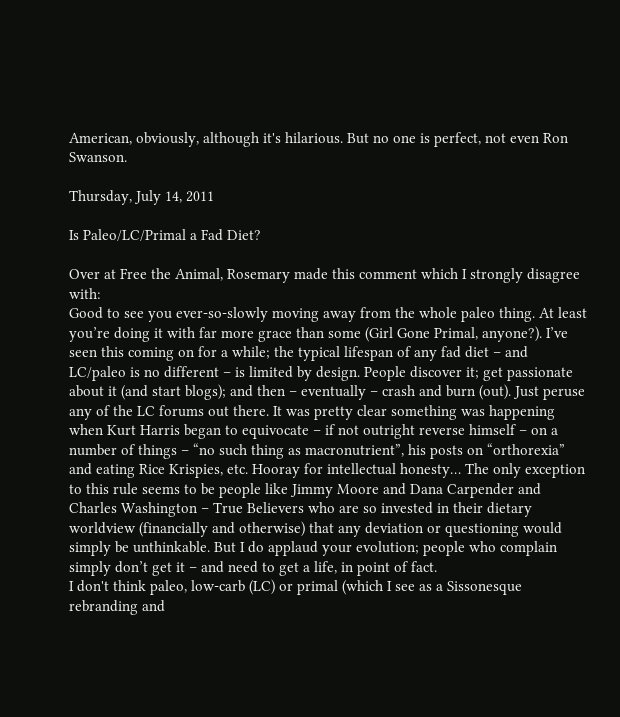American, obviously, although it's hilarious. But no one is perfect, not even Ron Swanson.

Thursday, July 14, 2011

Is Paleo/LC/Primal a Fad Diet?

Over at Free the Animal, Rosemary made this comment which I strongly disagree with:
Good to see you ever-so-slowly moving away from the whole paleo thing. At least you’re doing it with far more grace than some (Girl Gone Primal, anyone?). I’ve seen this coming on for a while; the typical lifespan of any fad diet – and LC/paleo is no different – is limited by design. People discover it; get passionate about it (and start blogs); and then – eventually – crash and burn (out). Just peruse any of the LC forums out there. It was pretty clear something was happening when Kurt Harris began to equivocate – if not outright reverse himself – on a number of things – “no such thing as macronutrient”, his posts on “orthorexia” and eating Rice Krispies, etc. Hooray for intellectual honesty… The only exception to this rule seems to be people like Jimmy Moore and Dana Carpender and Charles Washington – True Believers who are so invested in their dietary worldview (financially and otherwise) that any deviation or questioning would simply be unthinkable. But I do applaud your evolution; people who complain simply don’t get it – and need to get a life, in point of fact.
I don't think paleo, low-carb (LC) or primal (which I see as a Sissonesque rebranding and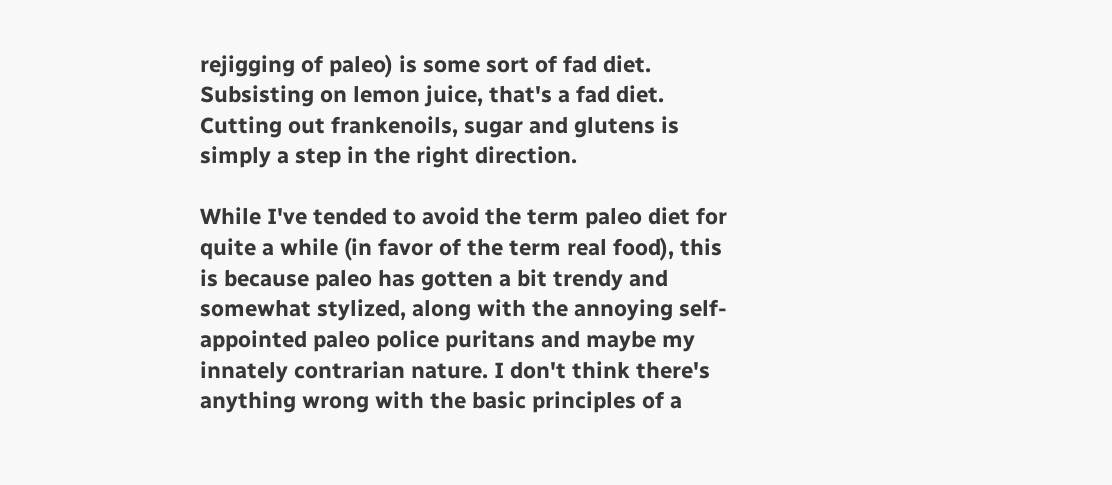rejigging of paleo) is some sort of fad diet. Subsisting on lemon juice, that's a fad diet. Cutting out frankenoils, sugar and glutens is simply a step in the right direction.

While I've tended to avoid the term paleo diet for quite a while (in favor of the term real food), this is because paleo has gotten a bit trendy and somewhat stylized, along with the annoying self-appointed paleo police puritans and maybe my innately contrarian nature. I don't think there's anything wrong with the basic principles of a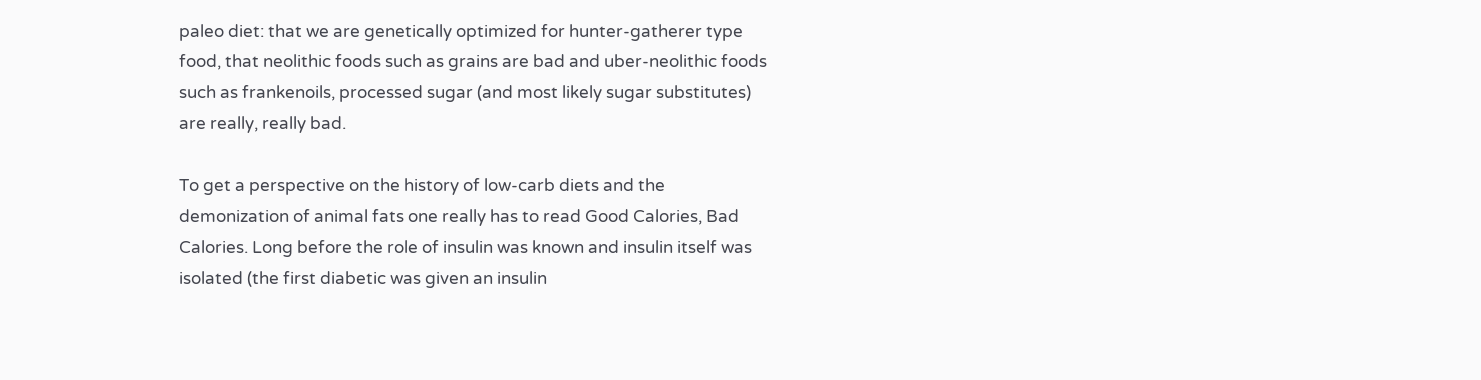paleo diet: that we are genetically optimized for hunter-gatherer type food, that neolithic foods such as grains are bad and uber-neolithic foods such as frankenoils, processed sugar (and most likely sugar substitutes) are really, really bad.

To get a perspective on the history of low-carb diets and the demonization of animal fats one really has to read Good Calories, Bad Calories. Long before the role of insulin was known and insulin itself was isolated (the first diabetic was given an insulin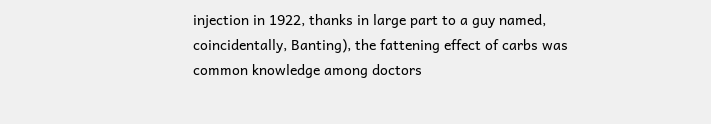injection in 1922, thanks in large part to a guy named, coincidentally, Banting), the fattening effect of carbs was common knowledge among doctors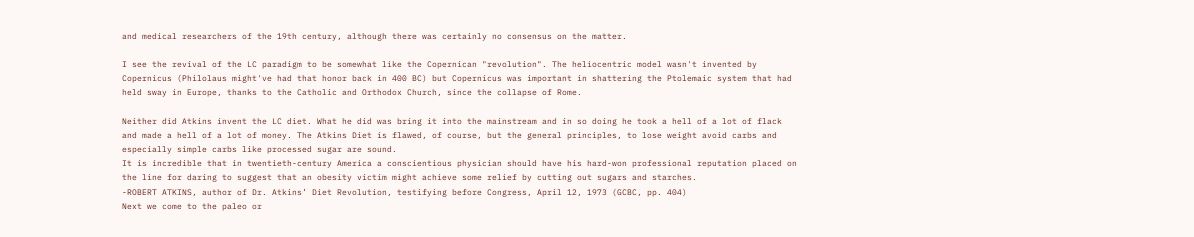and medical researchers of the 19th century, although there was certainly no consensus on the matter.

I see the revival of the LC paradigm to be somewhat like the Copernican "revolution". The heliocentric model wasn't invented by Copernicus (Philolaus might've had that honor back in 400 BC) but Copernicus was important in shattering the Ptolemaic system that had held sway in Europe, thanks to the Catholic and Orthodox Church, since the collapse of Rome.

Neither did Atkins invent the LC diet. What he did was bring it into the mainstream and in so doing he took a hell of a lot of flack and made a hell of a lot of money. The Atkins Diet is flawed, of course, but the general principles, to lose weight avoid carbs and especially simple carbs like processed sugar are sound.
It is incredible that in twentieth-century America a conscientious physician should have his hard-won professional reputation placed on the line for daring to suggest that an obesity victim might achieve some relief by cutting out sugars and starches.
-ROBERT ATKINS, author of Dr. Atkins’ Diet Revolution, testifying before Congress, April 12, 1973 (GCBC, pp. 404)
Next we come to the paleo or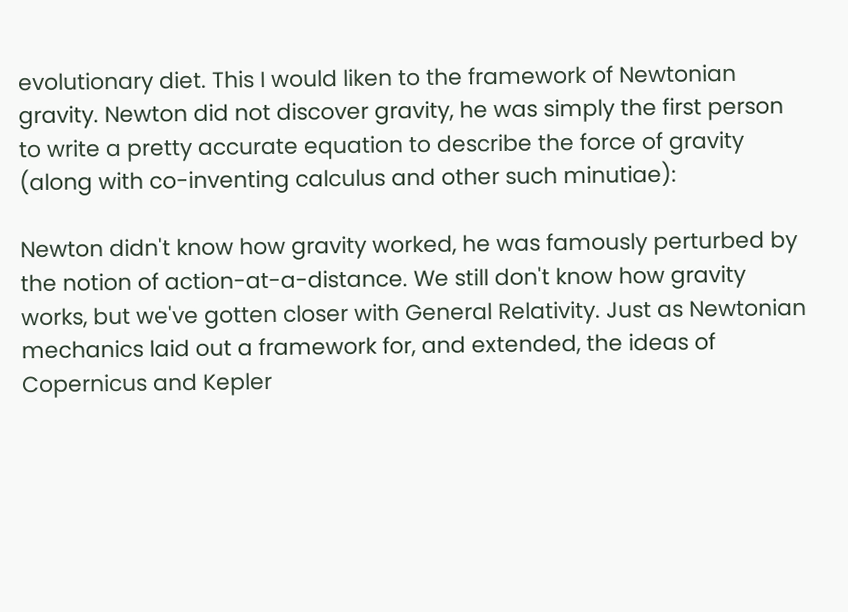evolutionary diet. This I would liken to the framework of Newtonian gravity. Newton did not discover gravity, he was simply the first person to write a pretty accurate equation to describe the force of gravity (along with co-inventing calculus and other such minutiae):

Newton didn't know how gravity worked, he was famously perturbed by the notion of action-at-a-distance. We still don't know how gravity works, but we've gotten closer with General Relativity. Just as Newtonian mechanics laid out a framework for, and extended, the ideas of Copernicus and Kepler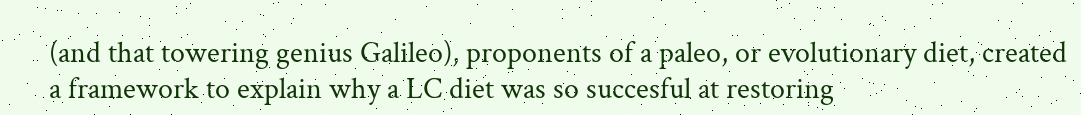(and that towering genius Galileo), proponents of a paleo, or evolutionary diet, created a framework to explain why a LC diet was so succesful at restoring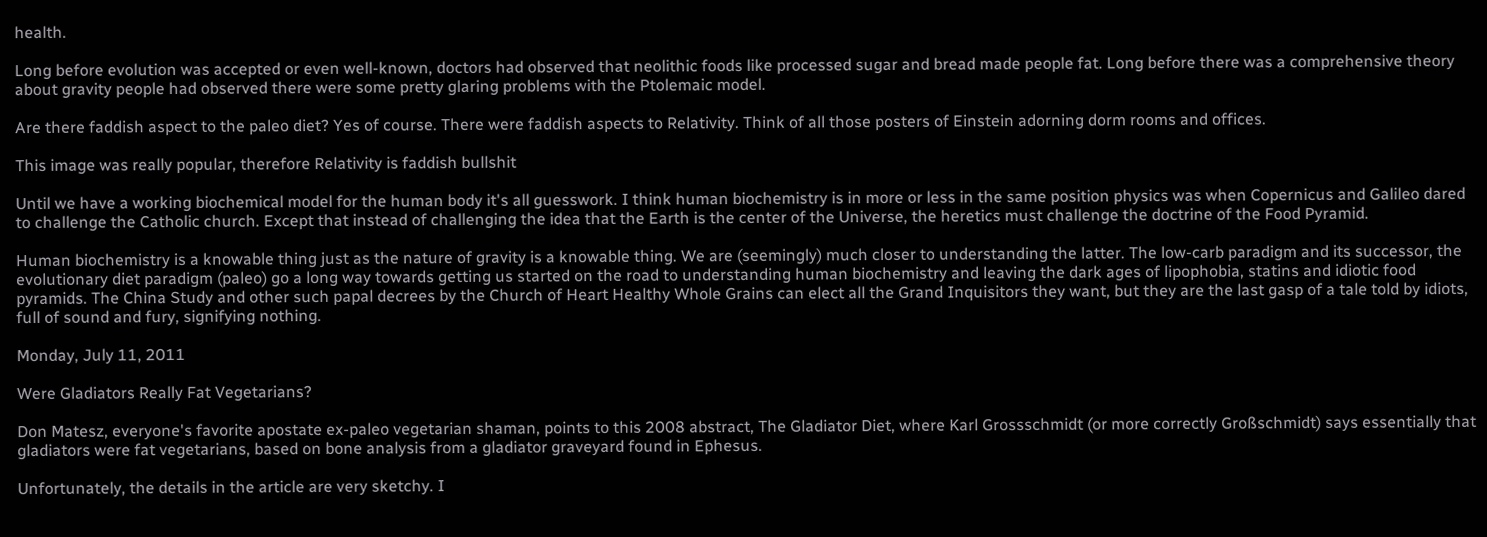health.

Long before evolution was accepted or even well-known, doctors had observed that neolithic foods like processed sugar and bread made people fat. Long before there was a comprehensive theory about gravity people had observed there were some pretty glaring problems with the Ptolemaic model.

Are there faddish aspect to the paleo diet? Yes of course. There were faddish aspects to Relativity. Think of all those posters of Einstein adorning dorm rooms and offices.

This image was really popular, therefore Relativity is faddish bullshit

Until we have a working biochemical model for the human body it's all guesswork. I think human biochemistry is in more or less in the same position physics was when Copernicus and Galileo dared to challenge the Catholic church. Except that instead of challenging the idea that the Earth is the center of the Universe, the heretics must challenge the doctrine of the Food Pyramid.

Human biochemistry is a knowable thing just as the nature of gravity is a knowable thing. We are (seemingly) much closer to understanding the latter. The low-carb paradigm and its successor, the evolutionary diet paradigm (paleo) go a long way towards getting us started on the road to understanding human biochemistry and leaving the dark ages of lipophobia, statins and idiotic food pyramids. The China Study and other such papal decrees by the Church of Heart Healthy Whole Grains can elect all the Grand Inquisitors they want, but they are the last gasp of a tale told by idiots, full of sound and fury, signifying nothing.

Monday, July 11, 2011

Were Gladiators Really Fat Vegetarians?

Don Matesz, everyone's favorite apostate ex-paleo vegetarian shaman, points to this 2008 abstract, The Gladiator Diet, where Karl Grossschmidt (or more correctly Großschmidt) says essentially that gladiators were fat vegetarians, based on bone analysis from a gladiator graveyard found in Ephesus.

Unfortunately, the details in the article are very sketchy. I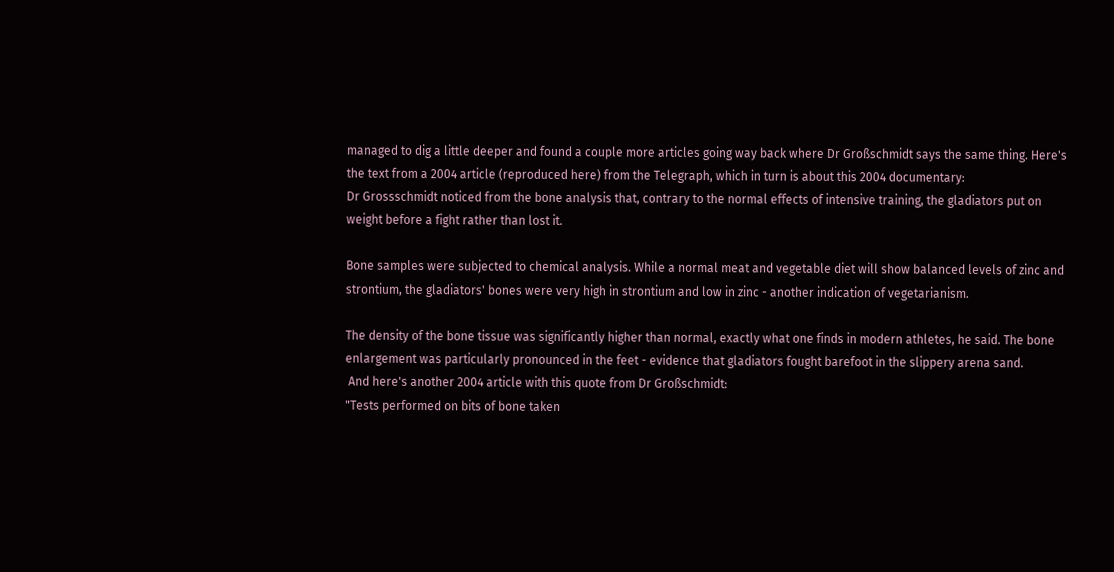managed to dig a little deeper and found a couple more articles going way back where Dr Großschmidt says the same thing. Here's the text from a 2004 article (reproduced here) from the Telegraph, which in turn is about this 2004 documentary:
Dr Grossschmidt noticed from the bone analysis that, contrary to the normal effects of intensive training, the gladiators put on weight before a fight rather than lost it.

Bone samples were subjected to chemical analysis. While a normal meat and vegetable diet will show balanced levels of zinc and strontium, the gladiators' bones were very high in strontium and low in zinc - another indication of vegetarianism.

The density of the bone tissue was significantly higher than normal, exactly what one finds in modern athletes, he said. The bone enlargement was particularly pronounced in the feet - evidence that gladiators fought barefoot in the slippery arena sand.
 And here's another 2004 article with this quote from Dr Großschmidt:
"Tests performed on bits of bone taken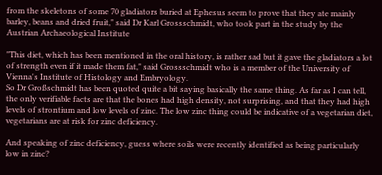from the skeletons of some 70 gladiators buried at Ephesus seem to prove that they ate mainly barley, beans and dried fruit," said Dr Karl Grossschmidt, who took part in the study by the Austrian Archaeological Institute

"This diet, which has been mentioned in the oral history, is rather sad but it gave the gladiators a lot of strength even if it made them fat," said Grossschmidt who is a member of the University of Vienna's Institute of Histology and Embryology.
So Dr Großschmidt has been quoted quite a bit saying basically the same thing. As far as I can tell, the only verifiable facts are that the bones had high density, not surprising, and that they had high levels of strontium and low levels of zinc. The low zinc thing could be indicative of a vegetarian diet, vegetarians are at risk for zinc deficiency.

And speaking of zinc deficiency, guess where soils were recently identified as being particularly low in zinc?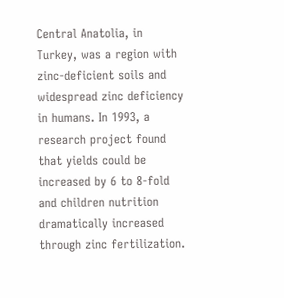Central Anatolia, in Turkey, was a region with zinc-deficient soils and widespread zinc deficiency in humans. In 1993, a research project found that yields could be increased by 6 to 8-fold and children nutrition dramatically increased through zinc fertilization.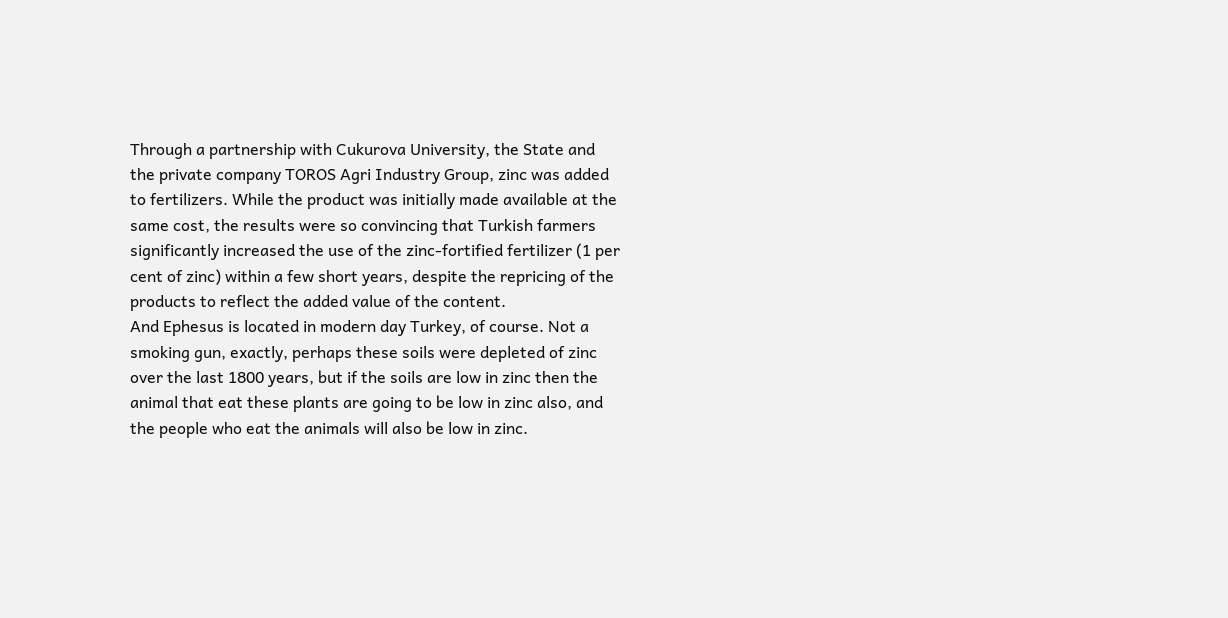Through a partnership with Cukurova University, the State and the private company TOROS Agri Industry Group, zinc was added to fertilizers. While the product was initially made available at the same cost, the results were so convincing that Turkish farmers significantly increased the use of the zinc-fortified fertilizer (1 per cent of zinc) within a few short years, despite the repricing of the products to reflect the added value of the content.
And Ephesus is located in modern day Turkey, of course. Not a smoking gun, exactly, perhaps these soils were depleted of zinc over the last 1800 years, but if the soils are low in zinc then the animal that eat these plants are going to be low in zinc also, and the people who eat the animals will also be low in zinc.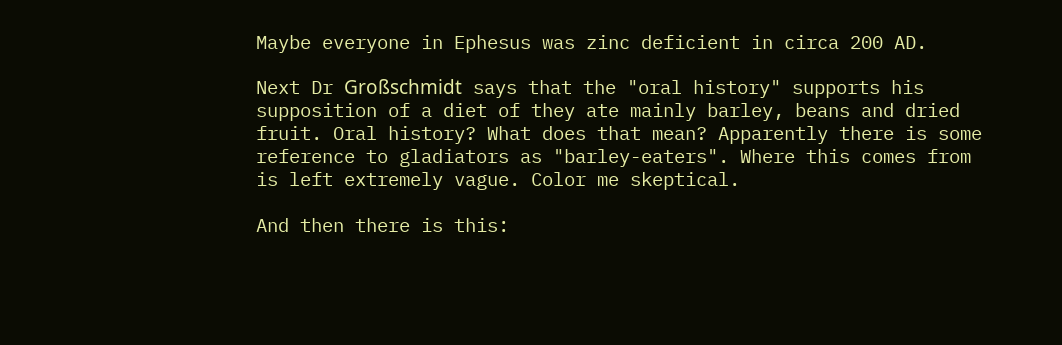Maybe everyone in Ephesus was zinc deficient in circa 200 AD.

Next Dr Großschmidt says that the "oral history" supports his supposition of a diet of they ate mainly barley, beans and dried fruit. Oral history? What does that mean? Apparently there is some reference to gladiators as "barley-eaters". Where this comes from is left extremely vague. Color me skeptical.

And then there is this: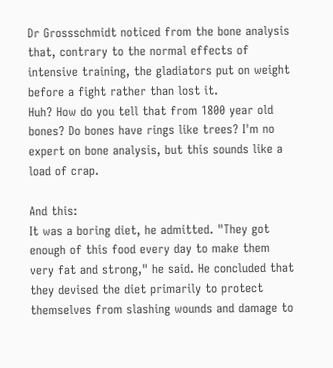Dr Grossschmidt noticed from the bone analysis that, contrary to the normal effects of intensive training, the gladiators put on weight before a fight rather than lost it.
Huh? How do you tell that from 1800 year old bones? Do bones have rings like trees? I'm no expert on bone analysis, but this sounds like a load of crap.

And this:
It was a boring diet, he admitted. "They got enough of this food every day to make them very fat and strong," he said. He concluded that they devised the diet primarily to protect themselves from slashing wounds and damage to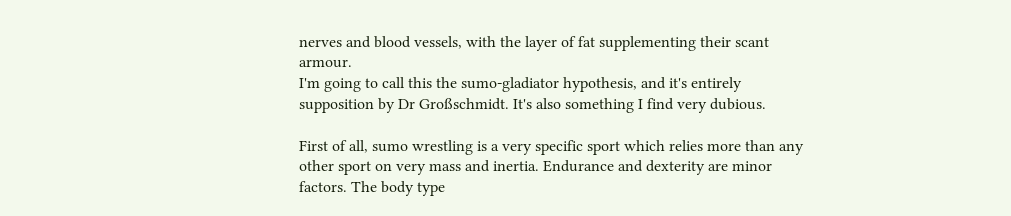nerves and blood vessels, with the layer of fat supplementing their scant armour.
I'm going to call this the sumo-gladiator hypothesis, and it's entirely supposition by Dr Großschmidt. It's also something I find very dubious.

First of all, sumo wrestling is a very specific sport which relies more than any other sport on very mass and inertia. Endurance and dexterity are minor factors. The body type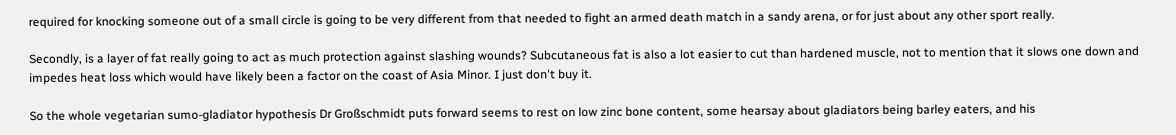required for knocking someone out of a small circle is going to be very different from that needed to fight an armed death match in a sandy arena, or for just about any other sport really.

Secondly, is a layer of fat really going to act as much protection against slashing wounds? Subcutaneous fat is also a lot easier to cut than hardened muscle, not to mention that it slows one down and impedes heat loss which would have likely been a factor on the coast of Asia Minor. I just don't buy it.

So the whole vegetarian sumo-gladiator hypothesis Dr Großschmidt puts forward seems to rest on low zinc bone content, some hearsay about gladiators being barley eaters, and his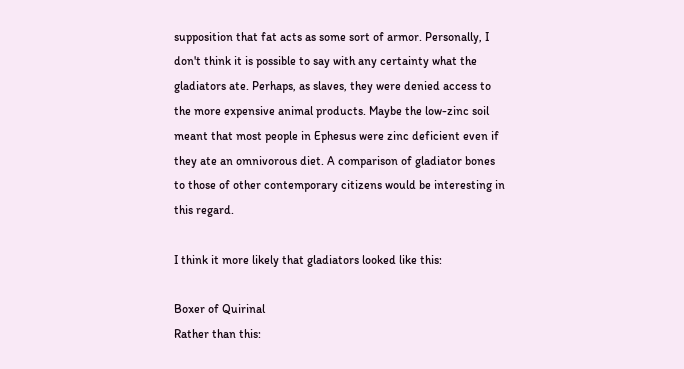supposition that fat acts as some sort of armor. Personally, I don't think it is possible to say with any certainty what the gladiators ate. Perhaps, as slaves, they were denied access to the more expensive animal products. Maybe the low-zinc soil meant that most people in Ephesus were zinc deficient even if they ate an omnivorous diet. A comparison of gladiator bones to those of other contemporary citizens would be interesting in this regard.

I think it more likely that gladiators looked like this:

Boxer of Quirinal
Rather than this: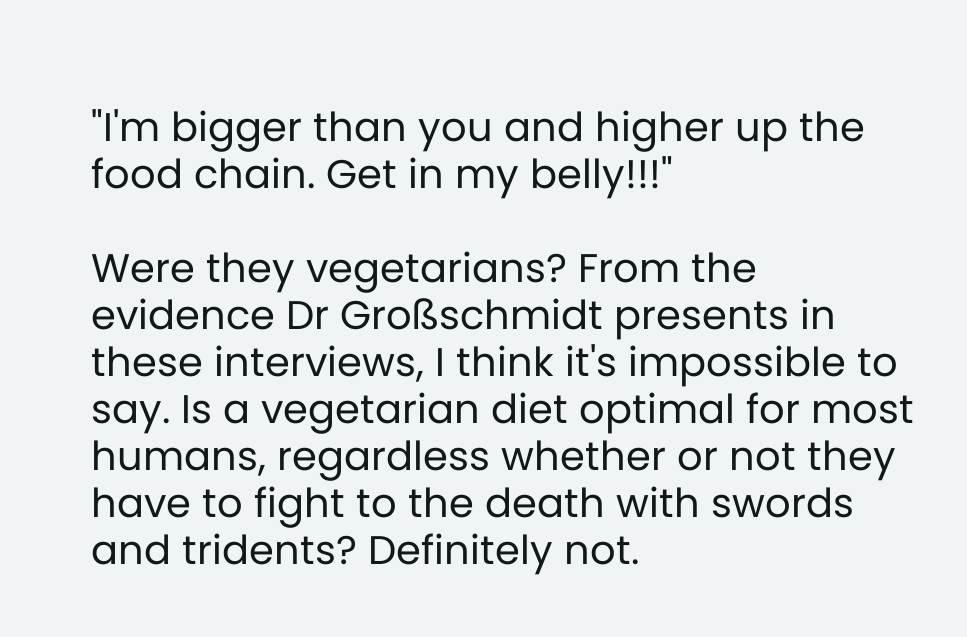"I'm bigger than you and higher up the food chain. Get in my belly!!!"

Were they vegetarians? From the evidence Dr Großschmidt presents in these interviews, I think it's impossible to say. Is a vegetarian diet optimal for most humans, regardless whether or not they have to fight to the death with swords and tridents? Definitely not.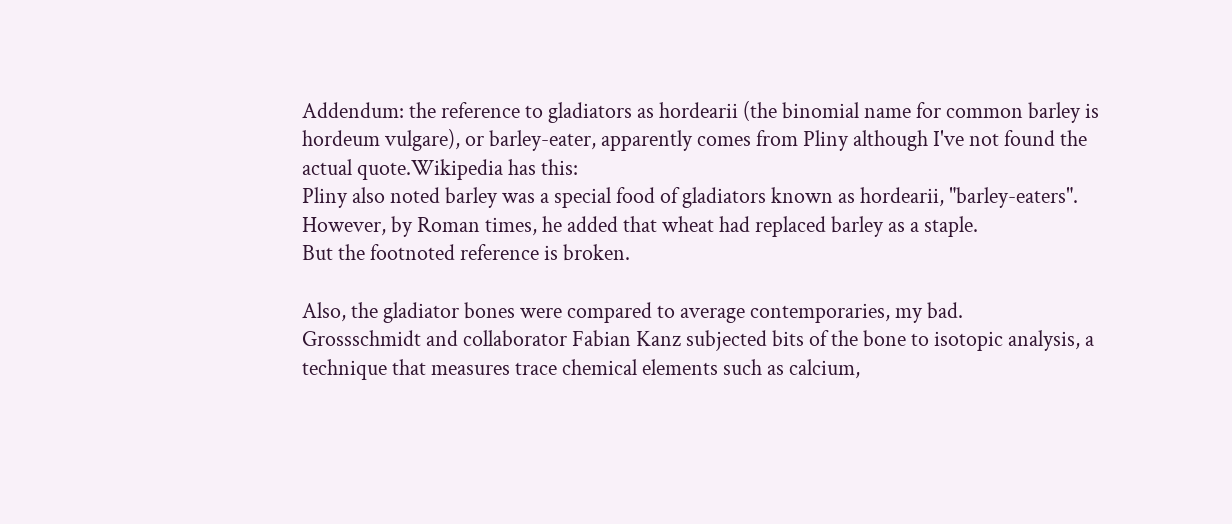Addendum: the reference to gladiators as hordearii (the binomial name for common barley is hordeum vulgare), or barley-eater, apparently comes from Pliny although I've not found the actual quote.Wikipedia has this:
Pliny also noted barley was a special food of gladiators known as hordearii, "barley-eaters". However, by Roman times, he added that wheat had replaced barley as a staple.
But the footnoted reference is broken.

Also, the gladiator bones were compared to average contemporaries, my bad.
Grossschmidt and collaborator Fabian Kanz subjected bits of the bone to isotopic analysis, a technique that measures trace chemical elements such as calcium,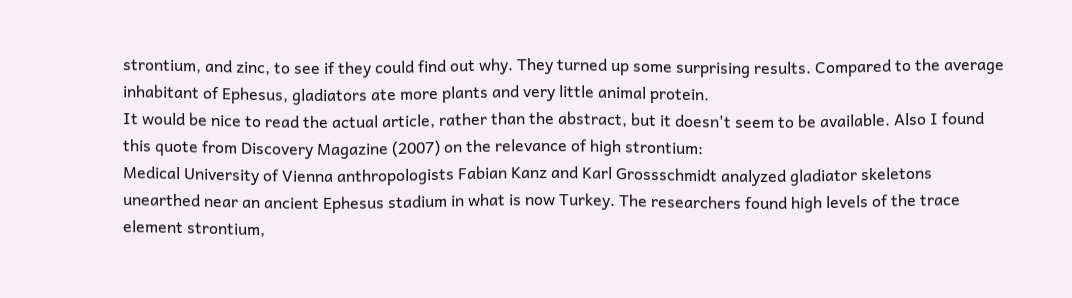strontium, and zinc, to see if they could find out why. They turned up some surprising results. Compared to the average inhabitant of Ephesus, gladiators ate more plants and very little animal protein.
It would be nice to read the actual article, rather than the abstract, but it doesn't seem to be available. Also I found this quote from Discovery Magazine (2007) on the relevance of high strontium:
Medical University of Vienna anthropologists Fabian Kanz and Karl Grossschmidt analyzed gladiator skeletons unearthed near an ancient Ephesus stadium in what is now Turkey. The researchers found high levels of the trace element strontium,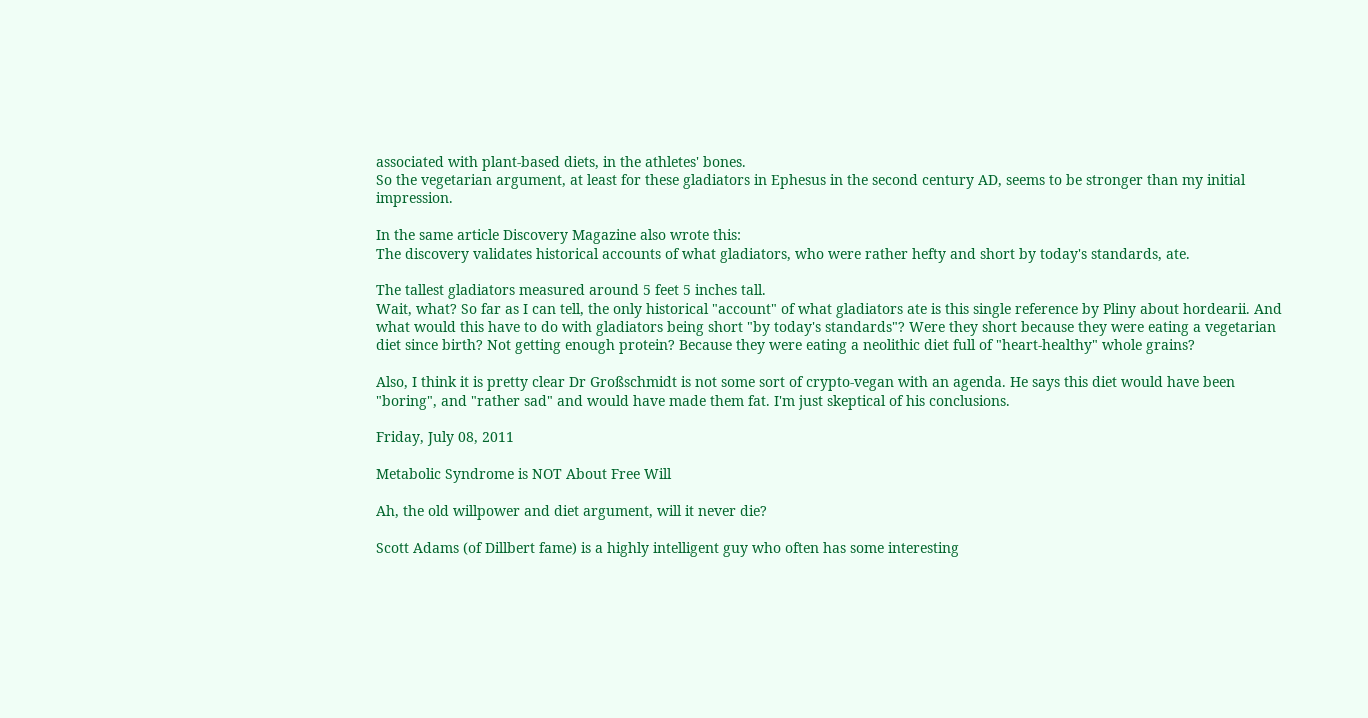associated with plant-based diets, in the athletes' bones.
So the vegetarian argument, at least for these gladiators in Ephesus in the second century AD, seems to be stronger than my initial impression.

In the same article Discovery Magazine also wrote this:
The discovery validates historical accounts of what gladiators, who were rather hefty and short by today's standards, ate.

The tallest gladiators measured around 5 feet 5 inches tall.
Wait, what? So far as I can tell, the only historical "account" of what gladiators ate is this single reference by Pliny about hordearii. And what would this have to do with gladiators being short "by today's standards"? Were they short because they were eating a vegetarian diet since birth? Not getting enough protein? Because they were eating a neolithic diet full of "heart-healthy" whole grains?

Also, I think it is pretty clear Dr Großschmidt is not some sort of crypto-vegan with an agenda. He says this diet would have been "boring", and "rather sad" and would have made them fat. I'm just skeptical of his conclusions.

Friday, July 08, 2011

Metabolic Syndrome is NOT About Free Will

Ah, the old willpower and diet argument, will it never die?

Scott Adams (of Dillbert fame) is a highly intelligent guy who often has some interesting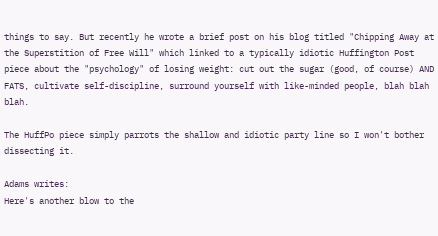things to say. But recently he wrote a brief post on his blog titled "Chipping Away at the Superstition of Free Will" which linked to a typically idiotic Huffington Post piece about the "psychology" of losing weight: cut out the sugar (good, of course) AND FATS, cultivate self-discipline, surround yourself with like-minded people, blah blah blah.

The HuffPo piece simply parrots the shallow and idiotic party line so I won't bother dissecting it.

Adams writes:
Here's another blow to the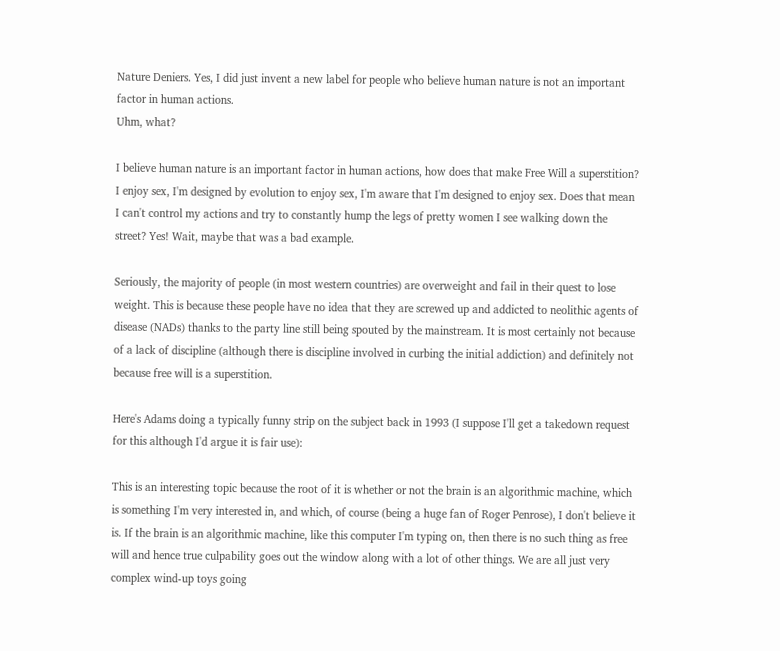Nature Deniers. Yes, I did just invent a new label for people who believe human nature is not an important factor in human actions.
Uhm, what?

I believe human nature is an important factor in human actions, how does that make Free Will a superstition? I enjoy sex, I'm designed by evolution to enjoy sex, I'm aware that I'm designed to enjoy sex. Does that mean I can't control my actions and try to constantly hump the legs of pretty women I see walking down the street? Yes! Wait, maybe that was a bad example.

Seriously, the majority of people (in most western countries) are overweight and fail in their quest to lose weight. This is because these people have no idea that they are screwed up and addicted to neolithic agents of disease (NADs) thanks to the party line still being spouted by the mainstream. It is most certainly not because of a lack of discipline (although there is discipline involved in curbing the initial addiction) and definitely not because free will is a superstition.

Here's Adams doing a typically funny strip on the subject back in 1993 (I suppose I'll get a takedown request for this although I'd argue it is fair use):

This is an interesting topic because the root of it is whether or not the brain is an algorithmic machine, which is something I'm very interested in, and which, of course (being a huge fan of Roger Penrose), I don't believe it is. If the brain is an algorithmic machine, like this computer I'm typing on, then there is no such thing as free will and hence true culpability goes out the window along with a lot of other things. We are all just very complex wind-up toys going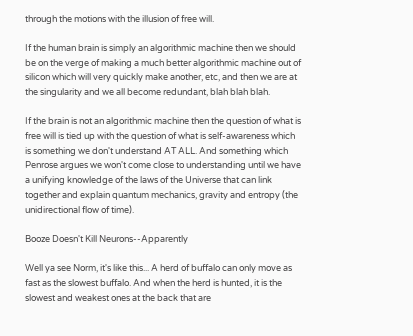through the motions with the illusion of free will.

If the human brain is simply an algorithmic machine then we should be on the verge of making a much better algorithmic machine out of silicon which will very quickly make another, etc, and then we are at the singularity and we all become redundant, blah blah blah.

If the brain is not an algorithmic machine then the question of what is free will is tied up with the question of what is self-awareness which is something we don't understand AT ALL. And something which Penrose argues we won't come close to understanding until we have a unifying knowledge of the laws of the Universe that can link together and explain quantum mechanics, gravity and entropy (the unidirectional flow of time).

Booze Doesn't Kill Neurons--Apparently

Well ya see Norm, it's like this... A herd of buffalo can only move as fast as the slowest buffalo. And when the herd is hunted, it is the slowest and weakest ones at the back that are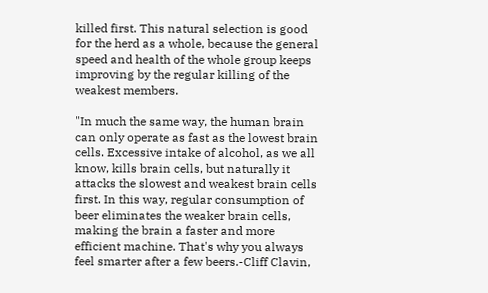killed first. This natural selection is good for the herd as a whole, because the general speed and health of the whole group keeps improving by the regular killing of the weakest members.

"In much the same way, the human brain can only operate as fast as the lowest brain cells. Excessive intake of alcohol, as we all know, kills brain cells, but naturally it attacks the slowest and weakest brain cells first. In this way, regular consumption of beer eliminates the weaker brain cells, making the brain a faster and more efficient machine. That's why you always feel smarter after a few beers.-Cliff Clavin,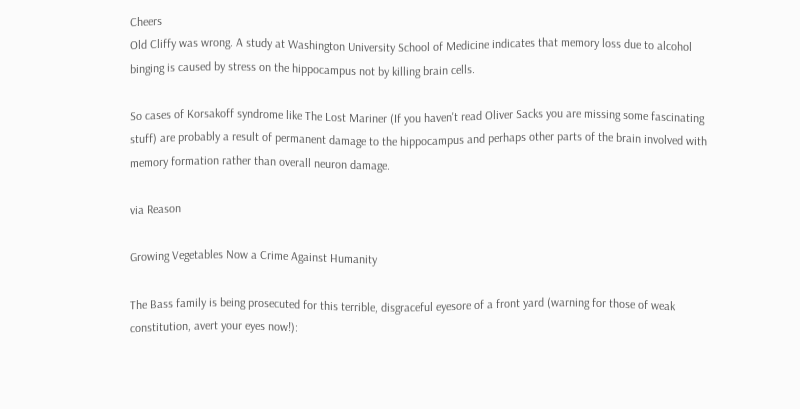Cheers
Old Cliffy was wrong. A study at Washington University School of Medicine indicates that memory loss due to alcohol binging is caused by stress on the hippocampus not by killing brain cells.

So cases of Korsakoff syndrome like The Lost Mariner (If you haven't read Oliver Sacks you are missing some fascinating stuff) are probably a result of permanent damage to the hippocampus and perhaps other parts of the brain involved with memory formation rather than overall neuron damage.

via Reason

Growing Vegetables Now a Crime Against Humanity

The Bass family is being prosecuted for this terrible, disgraceful eyesore of a front yard (warning for those of weak constitution, avert your eyes now!):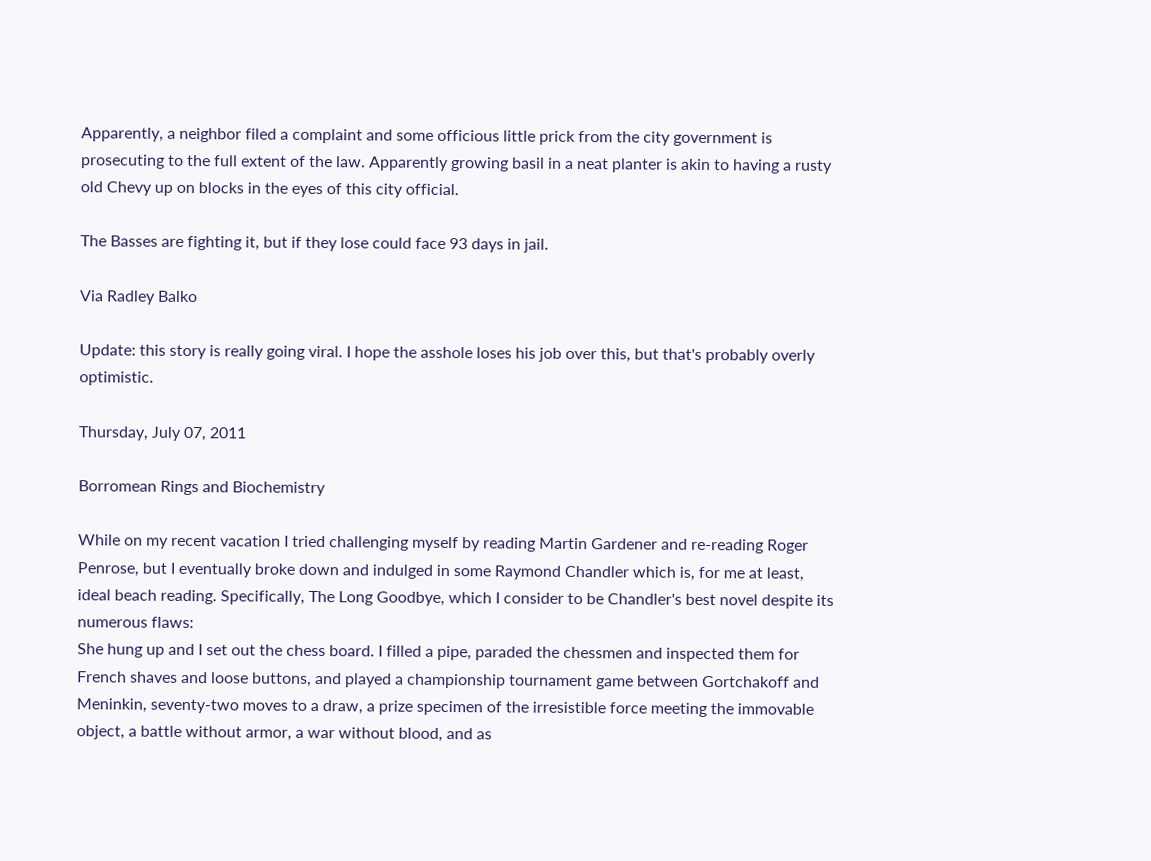Apparently, a neighbor filed a complaint and some officious little prick from the city government is prosecuting to the full extent of the law. Apparently growing basil in a neat planter is akin to having a rusty old Chevy up on blocks in the eyes of this city official.

The Basses are fighting it, but if they lose could face 93 days in jail.

Via Radley Balko

Update: this story is really going viral. I hope the asshole loses his job over this, but that's probably overly optimistic.

Thursday, July 07, 2011

Borromean Rings and Biochemistry

While on my recent vacation I tried challenging myself by reading Martin Gardener and re-reading Roger Penrose, but I eventually broke down and indulged in some Raymond Chandler which is, for me at least, ideal beach reading. Specifically, The Long Goodbye, which I consider to be Chandler's best novel despite its numerous flaws:
She hung up and I set out the chess board. I filled a pipe, paraded the chessmen and inspected them for French shaves and loose buttons, and played a championship tournament game between Gortchakoff and Meninkin, seventy-two moves to a draw, a prize specimen of the irresistible force meeting the immovable object, a battle without armor, a war without blood, and as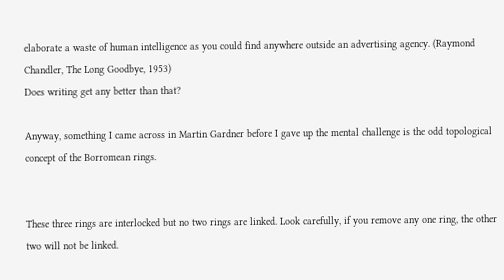elaborate a waste of human intelligence as you could find anywhere outside an advertising agency. (Raymond Chandler, The Long Goodbye, 1953)
Does writing get any better than that?

Anyway, something I came across in Martin Gardner before I gave up the mental challenge is the odd topological concept of the Borromean rings.


These three rings are interlocked but no two rings are linked. Look carefully, if you remove any one ring, the other two will not be linked.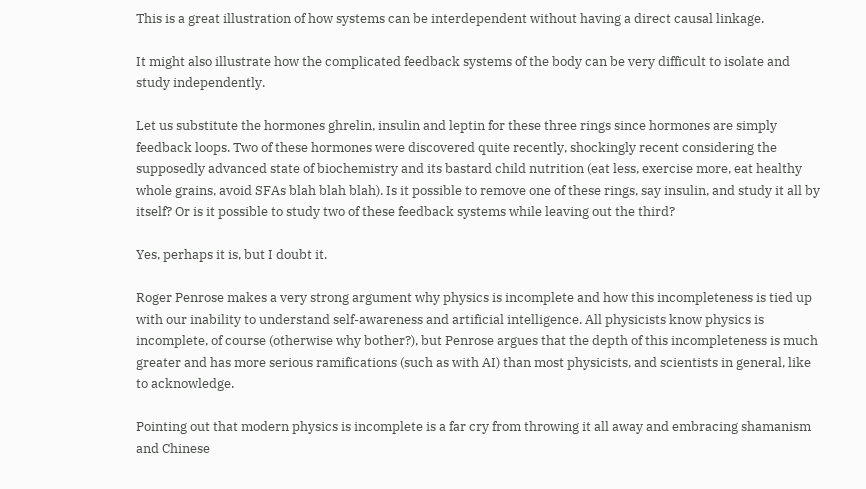This is a great illustration of how systems can be interdependent without having a direct causal linkage.

It might also illustrate how the complicated feedback systems of the body can be very difficult to isolate and study independently.

Let us substitute the hormones ghrelin, insulin and leptin for these three rings since hormones are simply feedback loops. Two of these hormones were discovered quite recently, shockingly recent considering the supposedly advanced state of biochemistry and its bastard child nutrition (eat less, exercise more, eat healthy whole grains, avoid SFAs blah blah blah). Is it possible to remove one of these rings, say insulin, and study it all by itself? Or is it possible to study two of these feedback systems while leaving out the third?

Yes, perhaps it is, but I doubt it.

Roger Penrose makes a very strong argument why physics is incomplete and how this incompleteness is tied up with our inability to understand self-awareness and artificial intelligence. All physicists know physics is incomplete, of course (otherwise why bother?), but Penrose argues that the depth of this incompleteness is much greater and has more serious ramifications (such as with AI) than most physicists, and scientists in general, like to acknowledge.

Pointing out that modern physics is incomplete is a far cry from throwing it all away and embracing shamanism and Chinese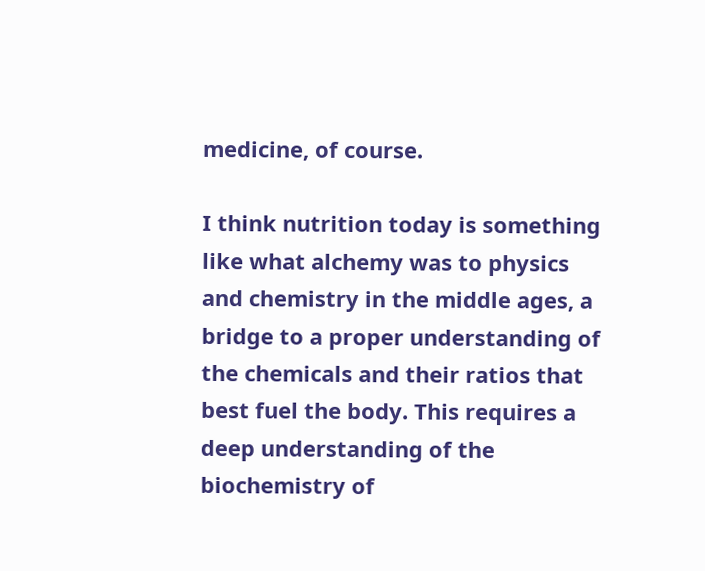medicine, of course.

I think nutrition today is something like what alchemy was to physics and chemistry in the middle ages, a bridge to a proper understanding of the chemicals and their ratios that best fuel the body. This requires a deep understanding of the biochemistry of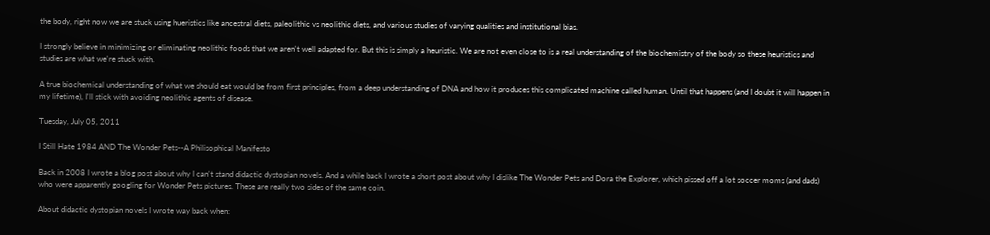the body, right now we are stuck using hueristics like ancestral diets, paleolithic vs neolithic diets, and various studies of varying qualities and institutional bias.

I strongly believe in minimizing or eliminating neolithic foods that we aren't well adapted for. But this is simply a heuristic. We are not even close to is a real understanding of the biochemistry of the body so these heuristics and studies are what we're stuck with.

A true biochemical understanding of what we should eat would be from first principles, from a deep understanding of DNA and how it produces this complicated machine called human. Until that happens (and I doubt it will happen in my lifetime), I'll stick with avoiding neolithic agents of disease.

Tuesday, July 05, 2011

I Still Hate 1984 AND The Wonder Pets--A Philisophical Manifesto

Back in 2008 I wrote a blog post about why I can't stand didactic dystopian novels. And a while back I wrote a short post about why I dislike The Wonder Pets and Dora the Explorer, which pissed off a lot soccer moms (and dads) who were apparently googling for Wonder Pets pictures. These are really two sides of the same coin.

About didactic dystopian novels I wrote way back when: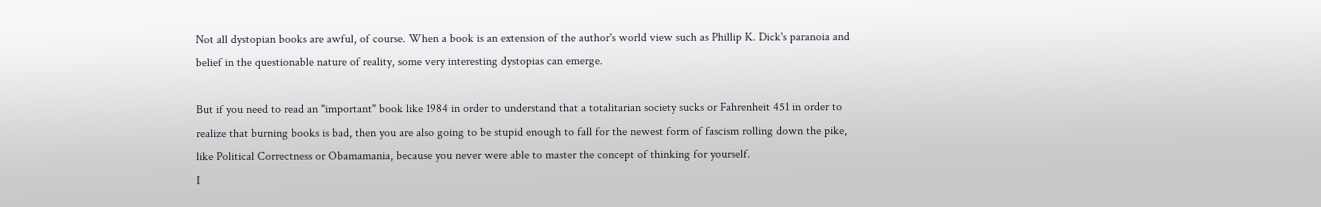Not all dystopian books are awful, of course. When a book is an extension of the author's world view such as Phillip K. Dick's paranoia and belief in the questionable nature of reality, some very interesting dystopias can emerge.

But if you need to read an "important" book like 1984 in order to understand that a totalitarian society sucks or Fahrenheit 451 in order to realize that burning books is bad, then you are also going to be stupid enough to fall for the newest form of fascism rolling down the pike, like Political Correctness or Obamamania, because you never were able to master the concept of thinking for yourself.
I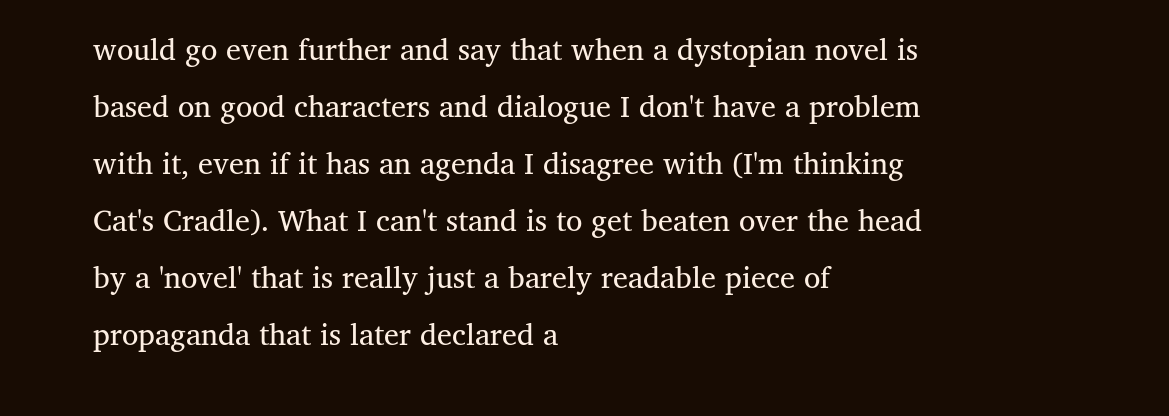would go even further and say that when a dystopian novel is based on good characters and dialogue I don't have a problem with it, even if it has an agenda I disagree with (I'm thinking Cat's Cradle). What I can't stand is to get beaten over the head by a 'novel' that is really just a barely readable piece of propaganda that is later declared a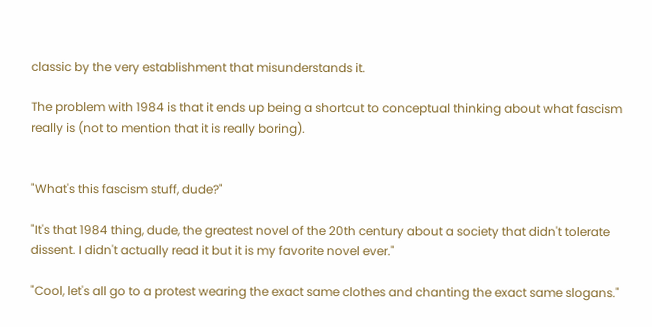classic by the very establishment that misunderstands it.

The problem with 1984 is that it ends up being a shortcut to conceptual thinking about what fascism really is (not to mention that it is really boring).


"What's this fascism stuff, dude?"

"It's that 1984 thing, dude, the greatest novel of the 20th century about a society that didn't tolerate dissent. I didn't actually read it but it is my favorite novel ever."

"Cool, let's all go to a protest wearing the exact same clothes and chanting the exact same slogans."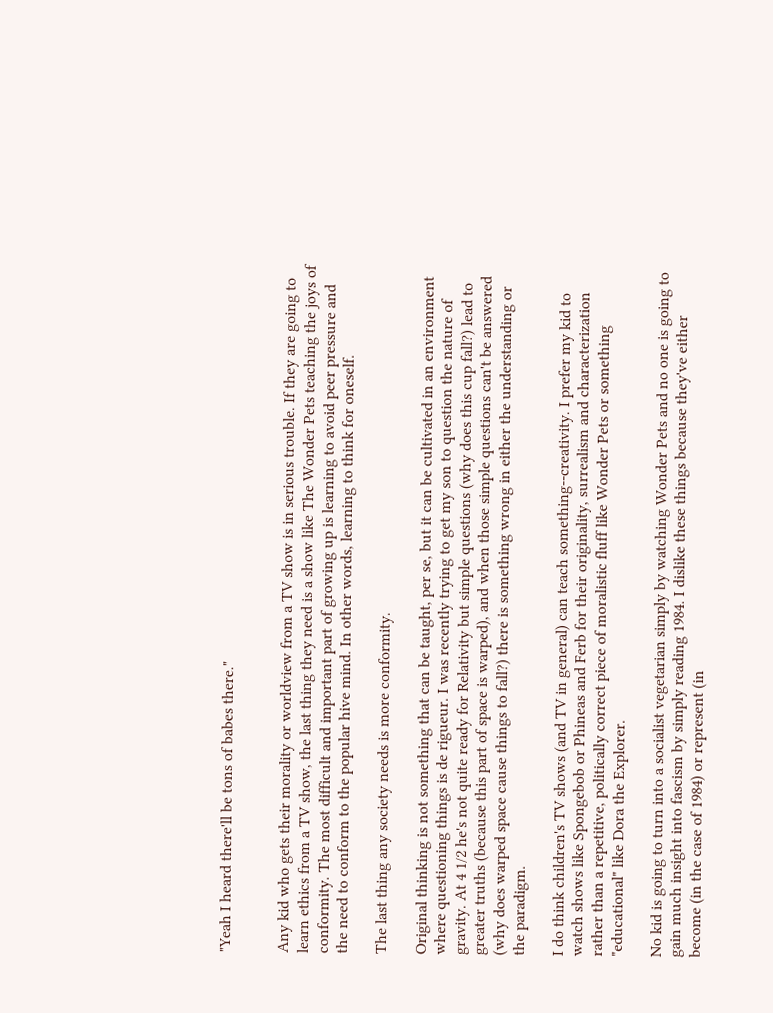"Yeah I heard there'll be tons of babes there."


Any kid who gets their morality or worldview from a TV show is in serious trouble. If they are going to learn ethics from a TV show, the last thing they need is a show like The Wonder Pets teaching the joys of conformity. The most difficult and important part of growing up is learning to avoid peer pressure and the need to conform to the popular hive mind. In other words, learning to think for oneself.

The last thing any society needs is more conformity.

Original thinking is not something that can be taught, per se, but it can be cultivated in an environment where questioning things is de rigueur. I was recently trying to get my son to question the nature of gravity. At 4 1/2 he's not quite ready for Relativity but simple questions (why does this cup fall?) lead to greater truths (because this part of space is warped), and when those simple questions can't be answered (why does warped space cause things to fall?) there is something wrong in either the understanding or the paradigm.

I do think children's TV shows (and TV in general) can teach something--creativity. I prefer my kid to watch shows like Spongebob or Phineas and Ferb for their originality, surrealism and characterization rather than a repetitive, politically correct piece of moralistic fluff like Wonder Pets or something "educational" like Dora the Explorer.

No kid is going to turn into a socialist vegetarian simply by watching Wonder Pets and no one is going to gain much insight into fascism by simply reading 1984. I dislike these things because they've either become (in the case of 1984) or represent (in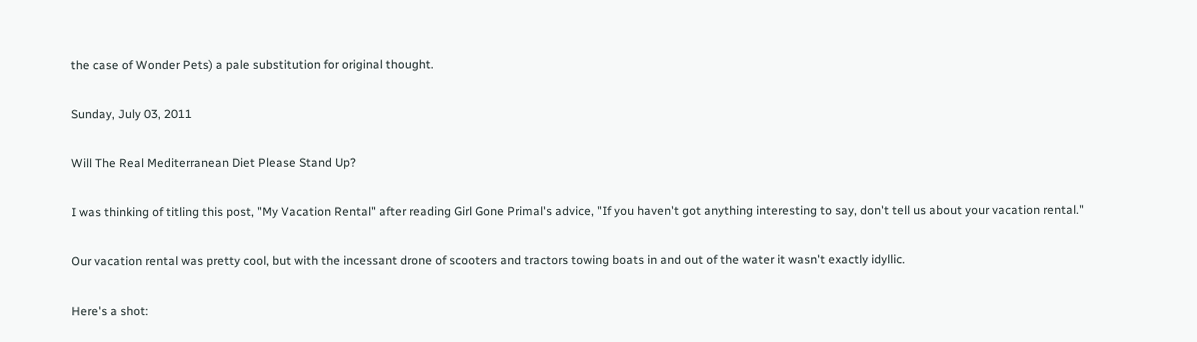the case of Wonder Pets) a pale substitution for original thought.

Sunday, July 03, 2011

Will The Real Mediterranean Diet Please Stand Up?

I was thinking of titling this post, "My Vacation Rental" after reading Girl Gone Primal's advice, "If you haven't got anything interesting to say, don't tell us about your vacation rental."

Our vacation rental was pretty cool, but with the incessant drone of scooters and tractors towing boats in and out of the water it wasn't exactly idyllic.

Here's a shot: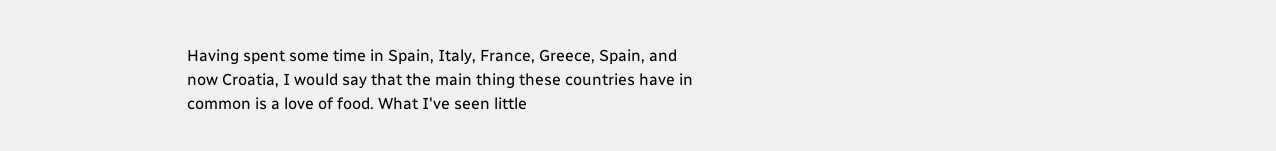Having spent some time in Spain, Italy, France, Greece, Spain, and now Croatia, I would say that the main thing these countries have in common is a love of food. What I've seen little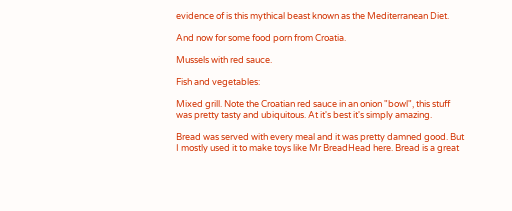evidence of is this mythical beast known as the Mediterranean Diet.

And now for some food porn from Croatia.

Mussels with red sauce.

Fish and vegetables:

Mixed grill. Note the Croatian red sauce in an onion "bowl", this stuff was pretty tasty and ubiquitous. At it's best it's simply amazing.

Bread was served with every meal and it was pretty damned good. But I mostly used it to make toys like Mr BreadHead here. Bread is a great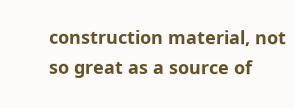construction material, not so great as a source of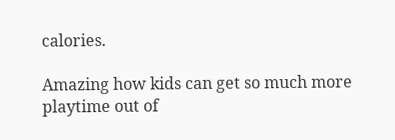calories.

Amazing how kids can get so much more playtime out of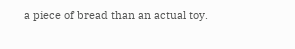a piece of bread than an actual toy.